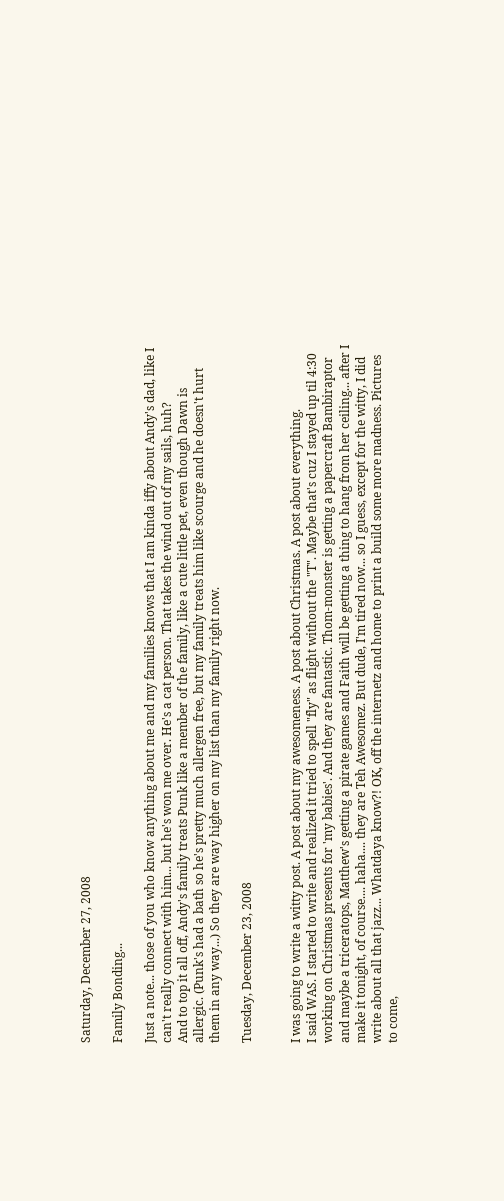Saturday, December 27, 2008

Family Bonding...

Just a note... those of you who know anything about me and my families knows that I am kinda iffy about Andy's dad, like I can't really connect with him... but he's won me over. He's a cat person. That takes the wind out of my sails, huh?
And to top it all off, Andy's family treats Punk like a member of the family, like a cute little pet, even though Dawn is allergic. (Punk's had a bath so he's pretty much allergen free, but my family treats him like scourge and he doesn't hurt them in any way...) So they are way higher on my list than my family right now.

Tuesday, December 23, 2008


I was going to write a witty post. A post about my awesomeness. A post about Christmas. A post about everything.
I said WAS. I started to write and realized it tried to spell "fly" as flight without the "T". Maybe that's cuz I stayed up til 4:30 working on Christmas presents for 'my babies'. And they are fantastic. Thom-monster is getting a papercraft Bambiraptor and maybe a triceratops, Matthew's getting a pirate games and Faith will be getting a thing to hang from her ceiling... after I make it tonight, of course.... haha.... they are Teh Awesomez. But dude, I'm tired now... so I guess, except for the witty, I did write about all that jazz... Whatdaya know?! OK, off the internetz and home to print a build some more madness. Pictures to come,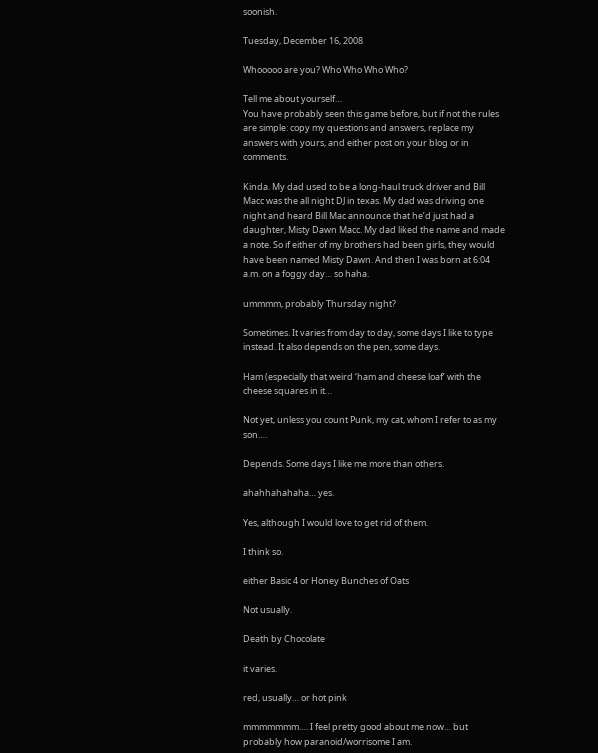soonish.

Tuesday, December 16, 2008

Whooooo are you? Who Who Who Who?

Tell me about yourself…
You have probably seen this game before, but if not the rules are simple: copy my questions and answers, replace my answers with yours, and either post on your blog or in comments.

Kinda. My dad used to be a long-haul truck driver and Bill Macc was the all night DJ in texas. My dad was driving one night and heard Bill Mac announce that he’d just had a daughter, Misty Dawn Macc. My dad liked the name and made a note. So if either of my brothers had been girls, they would have been named Misty Dawn. And then I was born at 6:04 a.m. on a foggy day… so haha.

ummmm, probably Thursday night?

Sometimes. It varies from day to day, some days I like to type instead. It also depends on the pen, some days.

Ham (especially that weird ‘ham and cheese loaf’ with the cheese squares in it…

Not yet, unless you count Punk, my cat, whom I refer to as my son….

Depends. Some days I like me more than others.

ahahhahahaha… yes.

Yes, although I would love to get rid of them.

I think so.

either Basic 4 or Honey Bunches of Oats

Not usually.

Death by Chocolate

it varies.

red, usually… or hot pink

mmmmmmm…. I feel pretty good about me now… but probably how paranoid/worrisome I am.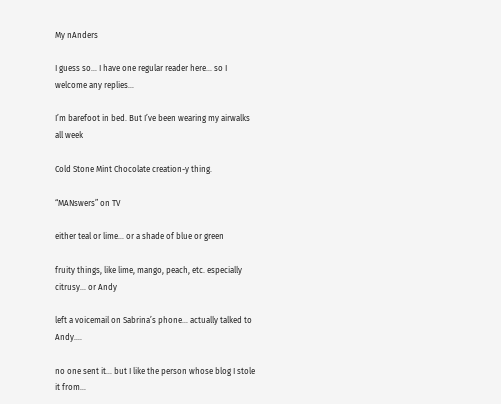My nAnders

I guess so… I have one regular reader here… so I welcome any replies…

I’m barefoot in bed. But I’ve been wearing my airwalks all week

Cold Stone Mint Chocolate creation-y thing.

“MANswers” on TV

either teal or lime… or a shade of blue or green

fruity things, like lime, mango, peach, etc. especially citrusy... or Andy

left a voicemail on Sabrina’s phone… actually talked to Andy….

no one sent it… but I like the person whose blog I stole it from…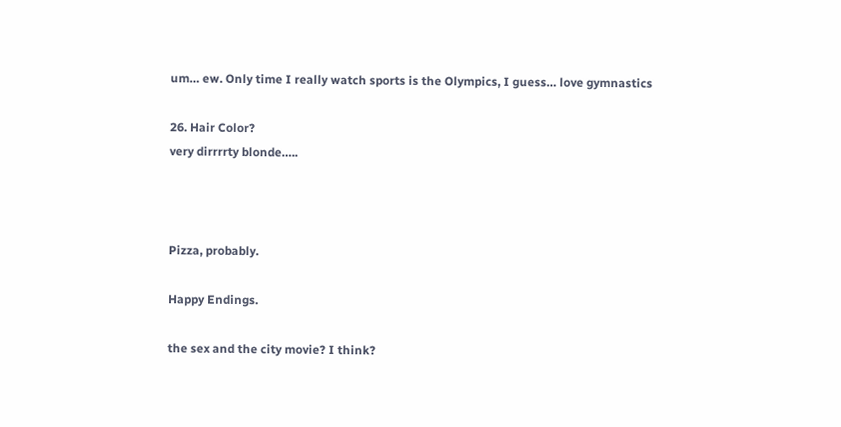um… ew. Only time I really watch sports is the Olympics, I guess… love gymnastics

26. Hair Color?
very dirrrrty blonde…..



Pizza, probably.

Happy Endings.

the sex and the city movie? I think?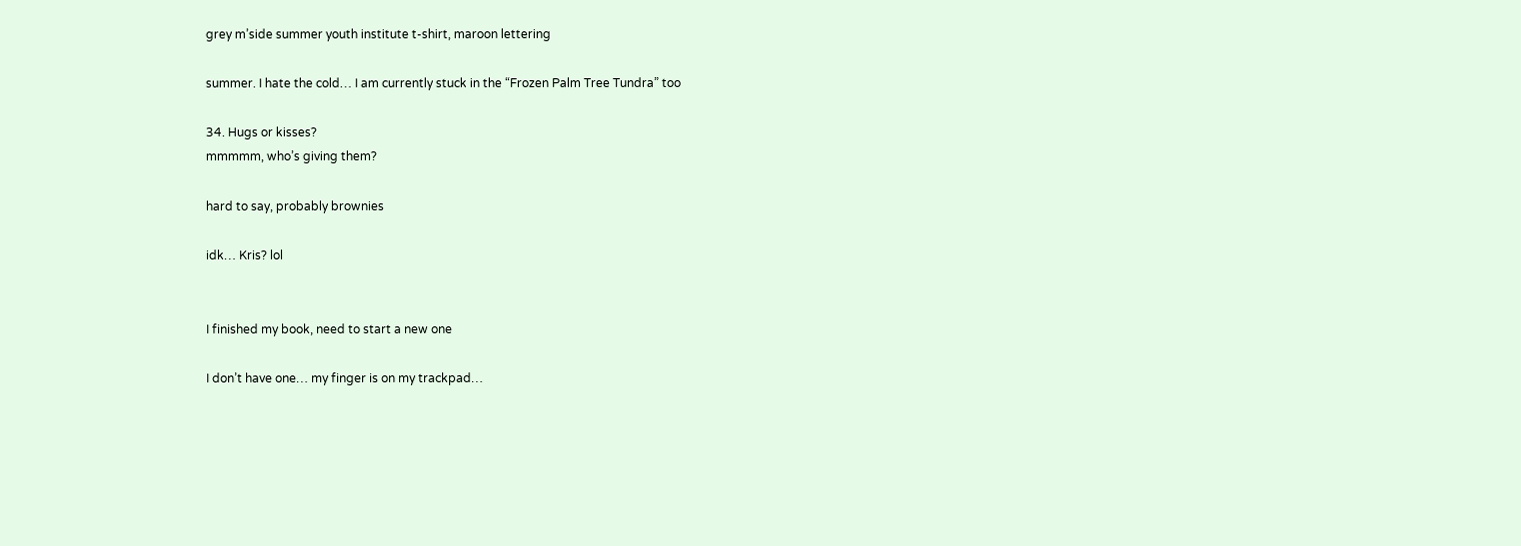grey m’side summer youth institute t-shirt, maroon lettering

summer. I hate the cold… I am currently stuck in the “Frozen Palm Tree Tundra” too

34. Hugs or kisses?
mmmmm, who’s giving them?

hard to say, probably brownies

idk… Kris? lol


I finished my book, need to start a new one

I don’t have one… my finger is on my trackpad…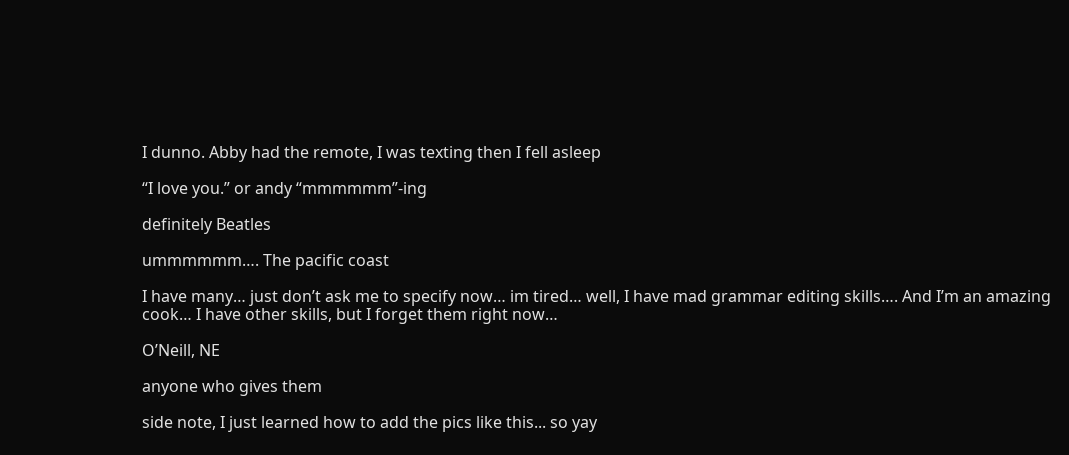I dunno. Abby had the remote, I was texting then I fell asleep

“I love you.” or andy “mmmmmm”-ing

definitely Beatles

ummmmmm…. The pacific coast

I have many… just don’t ask me to specify now… im tired… well, I have mad grammar editing skills…. And I’m an amazing cook… I have other skills, but I forget them right now…

O’Neill, NE

anyone who gives them

side note, I just learned how to add the pics like this... so yay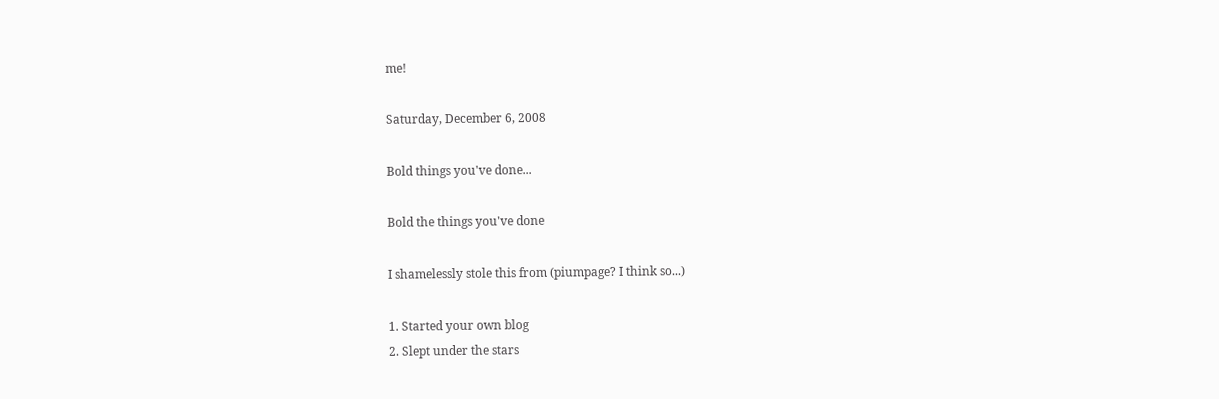me!

Saturday, December 6, 2008

Bold things you've done...

Bold the things you've done

I shamelessly stole this from (piumpage? I think so...)

1. Started your own blog
2. Slept under the stars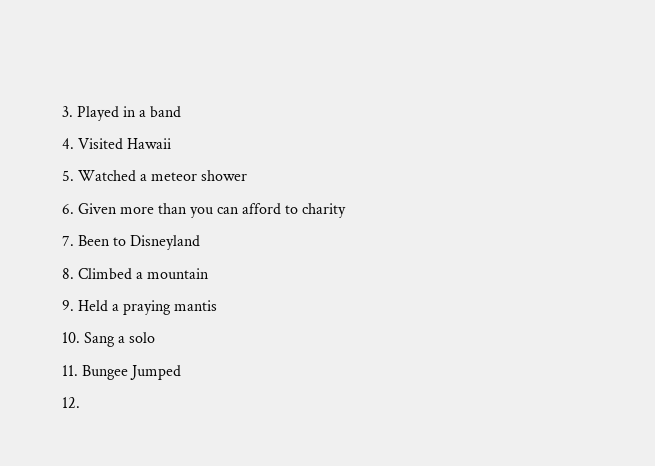3. Played in a band
4. Visited Hawaii
5. Watched a meteor shower
6. Given more than you can afford to charity
7. Been to Disneyland
8. Climbed a mountain
9. Held a praying mantis
10. Sang a solo
11. Bungee Jumped
12.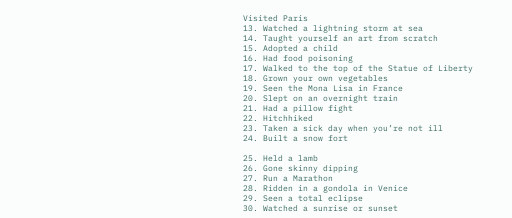Visited Paris
13. Watched a lightning storm at sea
14. Taught yourself an art from scratch
15. Adopted a child
16. Had food poisoning
17. Walked to the top of the Statue of Liberty
18. Grown your own vegetables
19. Seen the Mona Lisa in France
20. Slept on an overnight train
21. Had a pillow fight
22. Hitchhiked
23. Taken a sick day when you’re not ill
24. Built a snow fort

25. Held a lamb
26. Gone skinny dipping
27. Run a Marathon
28. Ridden in a gondola in Venice
29. Seen a total eclipse
30. Watched a sunrise or sunset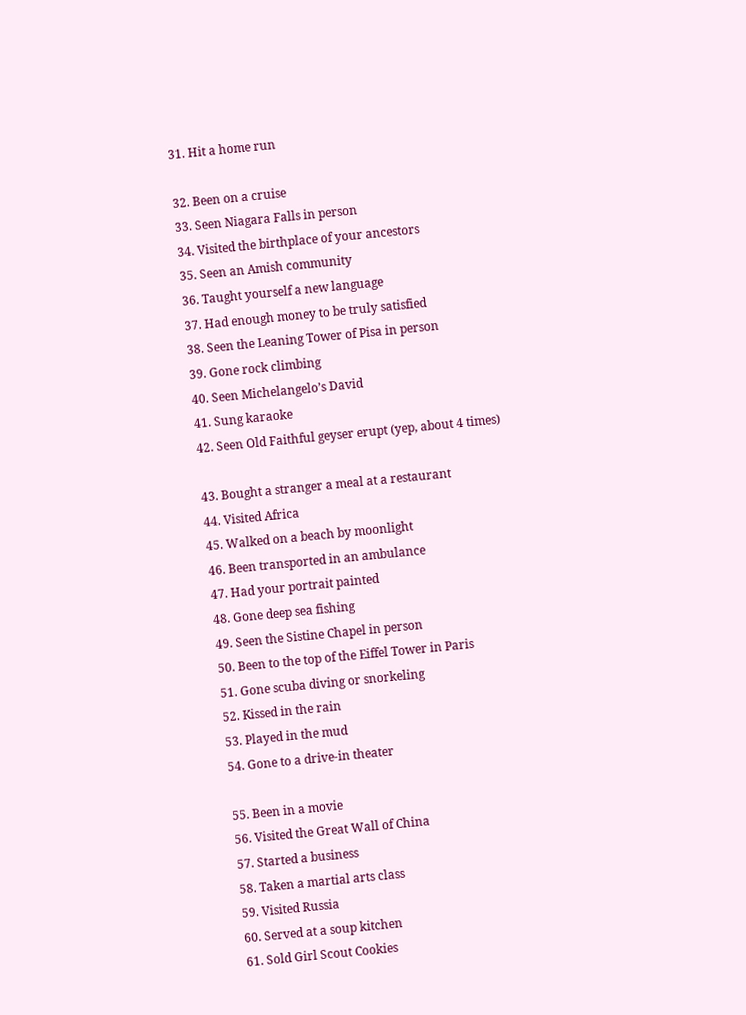31. Hit a home run

32. Been on a cruise
33. Seen Niagara Falls in person
34. Visited the birthplace of your ancestors
35. Seen an Amish community
36. Taught yourself a new language
37. Had enough money to be truly satisfied
38. Seen the Leaning Tower of Pisa in person
39. Gone rock climbing
40. Seen Michelangelo’s David
41. Sung karaoke
42. Seen Old Faithful geyser erupt (yep, about 4 times)

43. Bought a stranger a meal at a restaurant
44. Visited Africa
45. Walked on a beach by moonlight
46. Been transported in an ambulance
47. Had your portrait painted
48. Gone deep sea fishing
49. Seen the Sistine Chapel in person
50. Been to the top of the Eiffel Tower in Paris
51. Gone scuba diving or snorkeling
52. Kissed in the rain
53. Played in the mud
54. Gone to a drive-in theater

55. Been in a movie
56. Visited the Great Wall of China
57. Started a business
58. Taken a martial arts class
59. Visited Russia
60. Served at a soup kitchen
61. Sold Girl Scout Cookies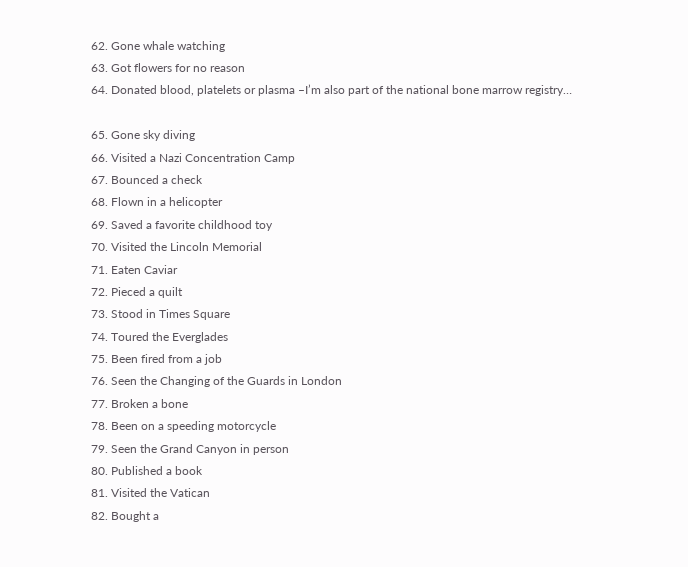62. Gone whale watching
63. Got flowers for no reason
64. Donated blood, platelets or plasma –I’m also part of the national bone marrow registry…

65. Gone sky diving
66. Visited a Nazi Concentration Camp
67. Bounced a check
68. Flown in a helicopter
69. Saved a favorite childhood toy
70. Visited the Lincoln Memorial
71. Eaten Caviar
72. Pieced a quilt
73. Stood in Times Square
74. Toured the Everglades
75. Been fired from a job
76. Seen the Changing of the Guards in London
77. Broken a bone
78. Been on a speeding motorcycle
79. Seen the Grand Canyon in person
80. Published a book
81. Visited the Vatican
82. Bought a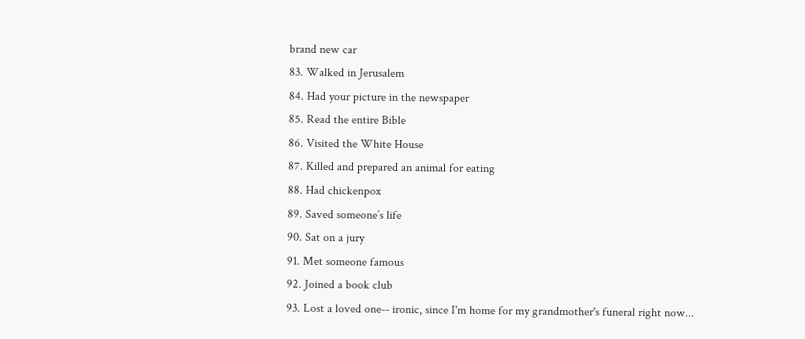brand new car
83. Walked in Jerusalem
84. Had your picture in the newspaper
85. Read the entire Bible
86. Visited the White House
87. Killed and prepared an animal for eating
88. Had chickenpox
89. Saved someone’s life
90. Sat on a jury
91. Met someone famous
92. Joined a book club
93. Lost a loved one-- ironic, since I'm home for my grandmother's funeral right now...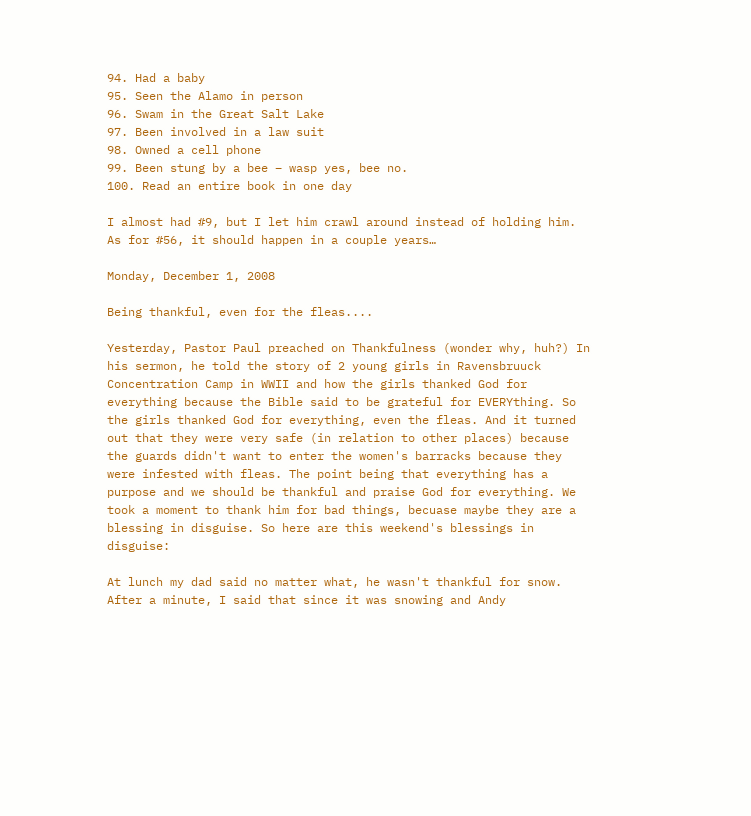94. Had a baby
95. Seen the Alamo in person
96. Swam in the Great Salt Lake
97. Been involved in a law suit
98. Owned a cell phone
99. Been stung by a bee – wasp yes, bee no.
100. Read an entire book in one day

I almost had #9, but I let him crawl around instead of holding him. As for #56, it should happen in a couple years…

Monday, December 1, 2008

Being thankful, even for the fleas....

Yesterday, Pastor Paul preached on Thankfulness (wonder why, huh?) In his sermon, he told the story of 2 young girls in Ravensbruuck Concentration Camp in WWII and how the girls thanked God for everything because the Bible said to be grateful for EVERYthing. So the girls thanked God for everything, even the fleas. And it turned out that they were very safe (in relation to other places) because the guards didn't want to enter the women's barracks because they were infested with fleas. The point being that everything has a purpose and we should be thankful and praise God for everything. We took a moment to thank him for bad things, becuase maybe they are a blessing in disguise. So here are this weekend's blessings in disguise:

At lunch my dad said no matter what, he wasn't thankful for snow. After a minute, I said that since it was snowing and Andy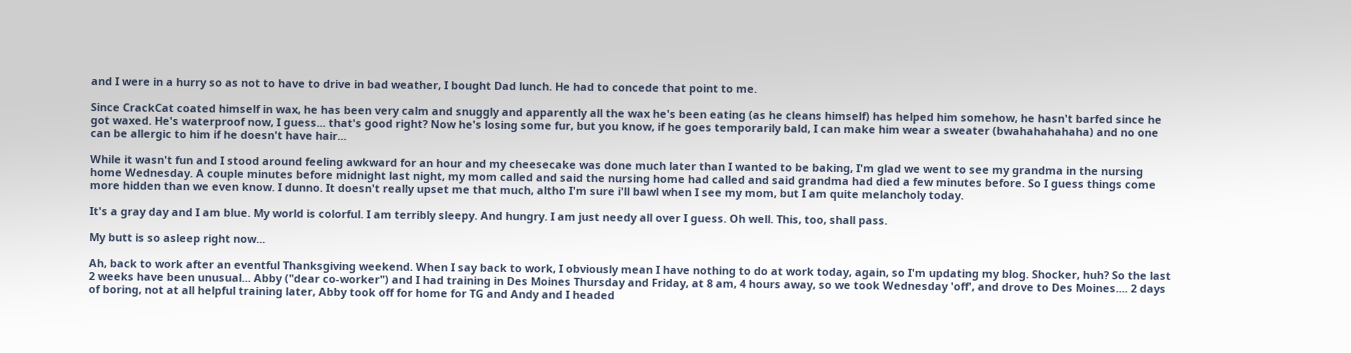and I were in a hurry so as not to have to drive in bad weather, I bought Dad lunch. He had to concede that point to me.

Since CrackCat coated himself in wax, he has been very calm and snuggly and apparently all the wax he's been eating (as he cleans himself) has helped him somehow, he hasn't barfed since he got waxed. He's waterproof now, I guess... that's good right? Now he's losing some fur, but you know, if he goes temporarily bald, I can make him wear a sweater (bwahahahahaha) and no one can be allergic to him if he doesn't have hair...

While it wasn't fun and I stood around feeling awkward for an hour and my cheesecake was done much later than I wanted to be baking, I'm glad we went to see my grandma in the nursing home Wednesday. A couple minutes before midnight last night, my mom called and said the nursing home had called and said grandma had died a few minutes before. So I guess things come more hidden than we even know. I dunno. It doesn't really upset me that much, altho I'm sure i'll bawl when I see my mom, but I am quite melancholy today.

It's a gray day and I am blue. My world is colorful. I am terribly sleepy. And hungry. I am just needy all over I guess. Oh well. This, too, shall pass.

My butt is so asleep right now...

Ah, back to work after an eventful Thanksgiving weekend. When I say back to work, I obviously mean I have nothing to do at work today, again, so I'm updating my blog. Shocker, huh? So the last 2 weeks have been unusual... Abby ("dear co-worker") and I had training in Des Moines Thursday and Friday, at 8 am, 4 hours away, so we took Wednesday 'off', and drove to Des Moines.... 2 days of boring, not at all helpful training later, Abby took off for home for TG and Andy and I headed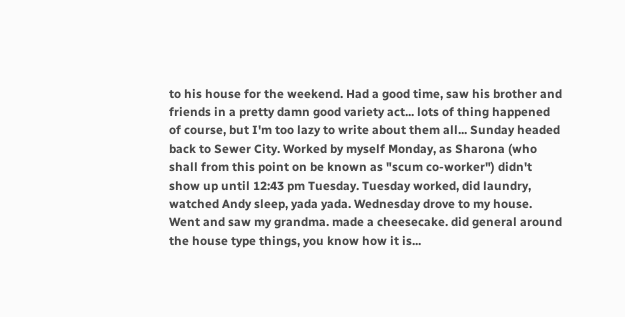to his house for the weekend. Had a good time, saw his brother and friends in a pretty damn good variety act... lots of thing happened of course, but I'm too lazy to write about them all... Sunday headed back to Sewer City. Worked by myself Monday, as Sharona (who shall from this point on be known as "scum co-worker") didn't show up until 12:43 pm Tuesday. Tuesday worked, did laundry, watched Andy sleep, yada yada. Wednesday drove to my house. Went and saw my grandma. made a cheesecake. did general around the house type things, you know how it is...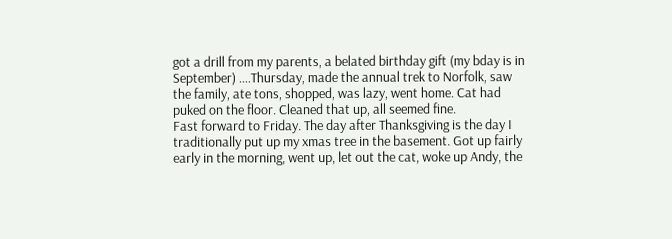got a drill from my parents, a belated birthday gift (my bday is in September) ....Thursday, made the annual trek to Norfolk, saw the family, ate tons, shopped, was lazy, went home. Cat had puked on the floor. Cleaned that up, all seemed fine.
Fast forward to Friday. The day after Thanksgiving is the day I traditionally put up my xmas tree in the basement. Got up fairly early in the morning, went up, let out the cat, woke up Andy, the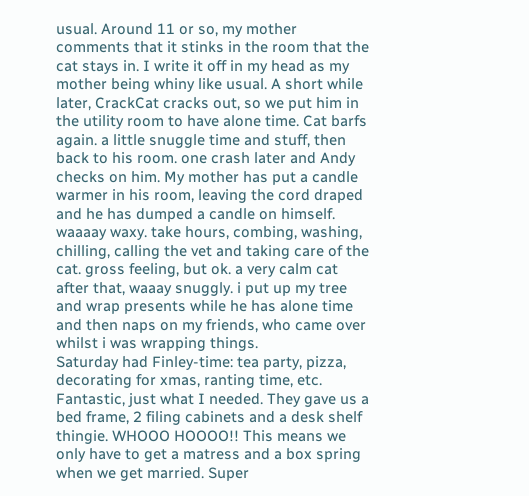usual. Around 11 or so, my mother comments that it stinks in the room that the cat stays in. I write it off in my head as my mother being whiny like usual. A short while later, CrackCat cracks out, so we put him in the utility room to have alone time. Cat barfs again. a little snuggle time and stuff, then back to his room. one crash later and Andy checks on him. My mother has put a candle warmer in his room, leaving the cord draped and he has dumped a candle on himself. waaaay waxy. take hours, combing, washing, chilling, calling the vet and taking care of the cat. gross feeling, but ok. a very calm cat after that, waaay snuggly. i put up my tree and wrap presents while he has alone time and then naps on my friends, who came over whilst i was wrapping things.
Saturday had Finley-time: tea party, pizza, decorating for xmas, ranting time, etc. Fantastic, just what I needed. They gave us a bed frame, 2 filing cabinets and a desk shelf thingie. WHOOO HOOOO!! This means we only have to get a matress and a box spring when we get married. Super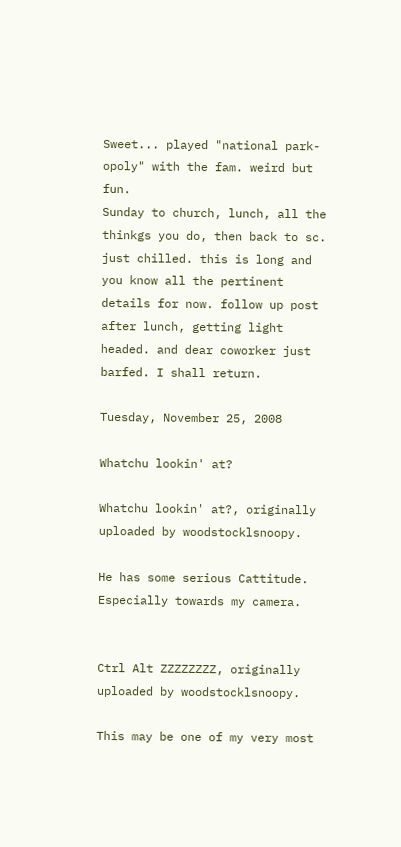Sweet... played "national park-opoly" with the fam. weird but fun.
Sunday to church, lunch, all the thinkgs you do, then back to sc. just chilled. this is long and you know all the pertinent details for now. follow up post after lunch, getting light headed. and dear coworker just barfed. I shall return.

Tuesday, November 25, 2008

Whatchu lookin' at?

Whatchu lookin' at?, originally uploaded by woodstocklsnoopy.

He has some serious Cattitude. Especially towards my camera.


Ctrl Alt ZZZZZZZZ, originally uploaded by woodstocklsnoopy.

This may be one of my very most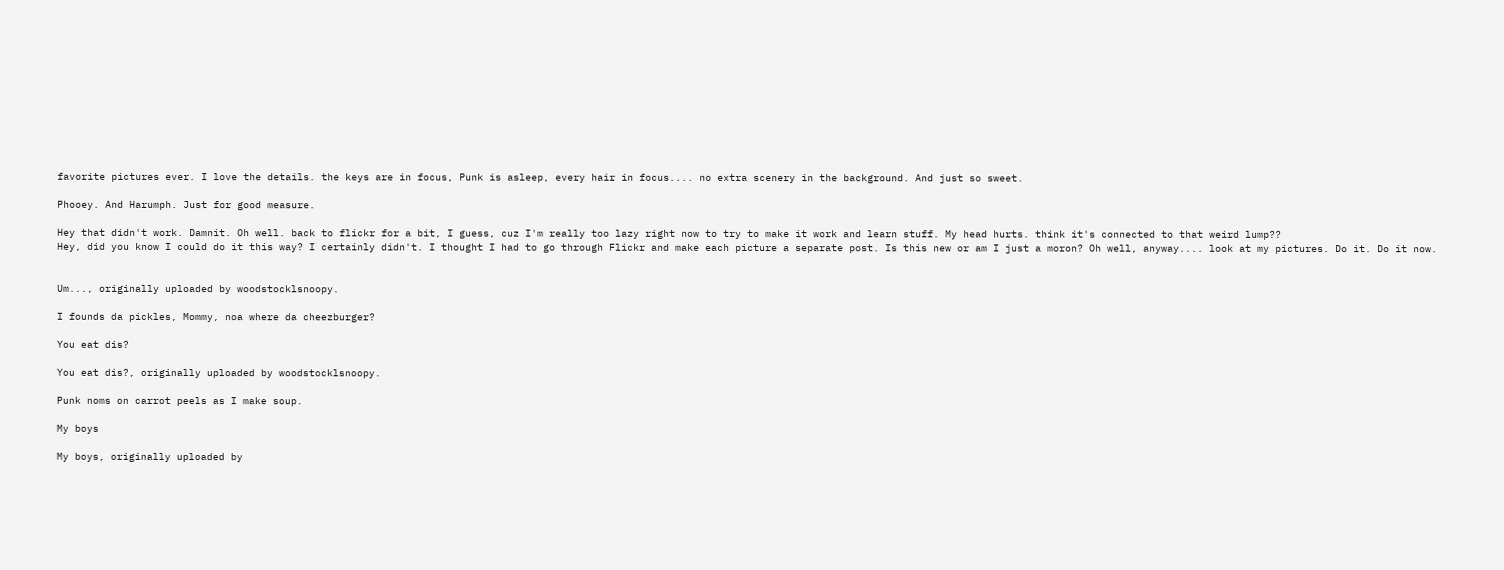favorite pictures ever. I love the details. the keys are in focus, Punk is asleep, every hair in focus.... no extra scenery in the background. And just so sweet.

Phooey. And Harumph. Just for good measure.

Hey that didn't work. Damnit. Oh well. back to flickr for a bit, I guess, cuz I'm really too lazy right now to try to make it work and learn stuff. My head hurts. think it's connected to that weird lump??
Hey, did you know I could do it this way? I certainly didn't. I thought I had to go through Flickr and make each picture a separate post. Is this new or am I just a moron? Oh well, anyway.... look at my pictures. Do it. Do it now.


Um..., originally uploaded by woodstocklsnoopy.

I founds da pickles, Mommy, noa where da cheezburger?

You eat dis?

You eat dis?, originally uploaded by woodstocklsnoopy.

Punk noms on carrot peels as I make soup.

My boys

My boys, originally uploaded by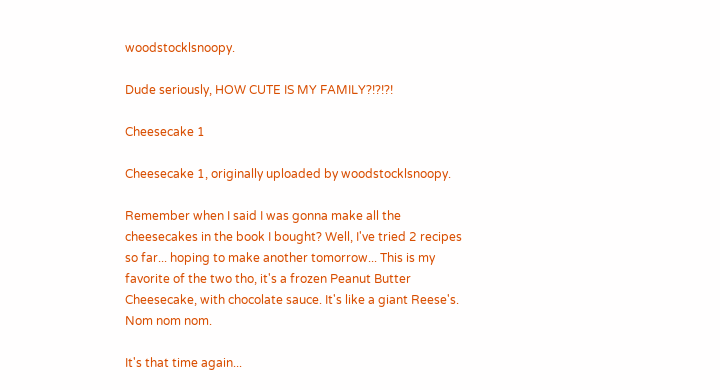woodstocklsnoopy.

Dude seriously, HOW CUTE IS MY FAMILY?!?!?!

Cheesecake 1

Cheesecake 1, originally uploaded by woodstocklsnoopy.

Remember when I said I was gonna make all the cheesecakes in the book I bought? Well, I've tried 2 recipes so far... hoping to make another tomorrow... This is my favorite of the two tho, it's a frozen Peanut Butter Cheesecake, with chocolate sauce. It's like a giant Reese's. Nom nom nom.

It's that time again...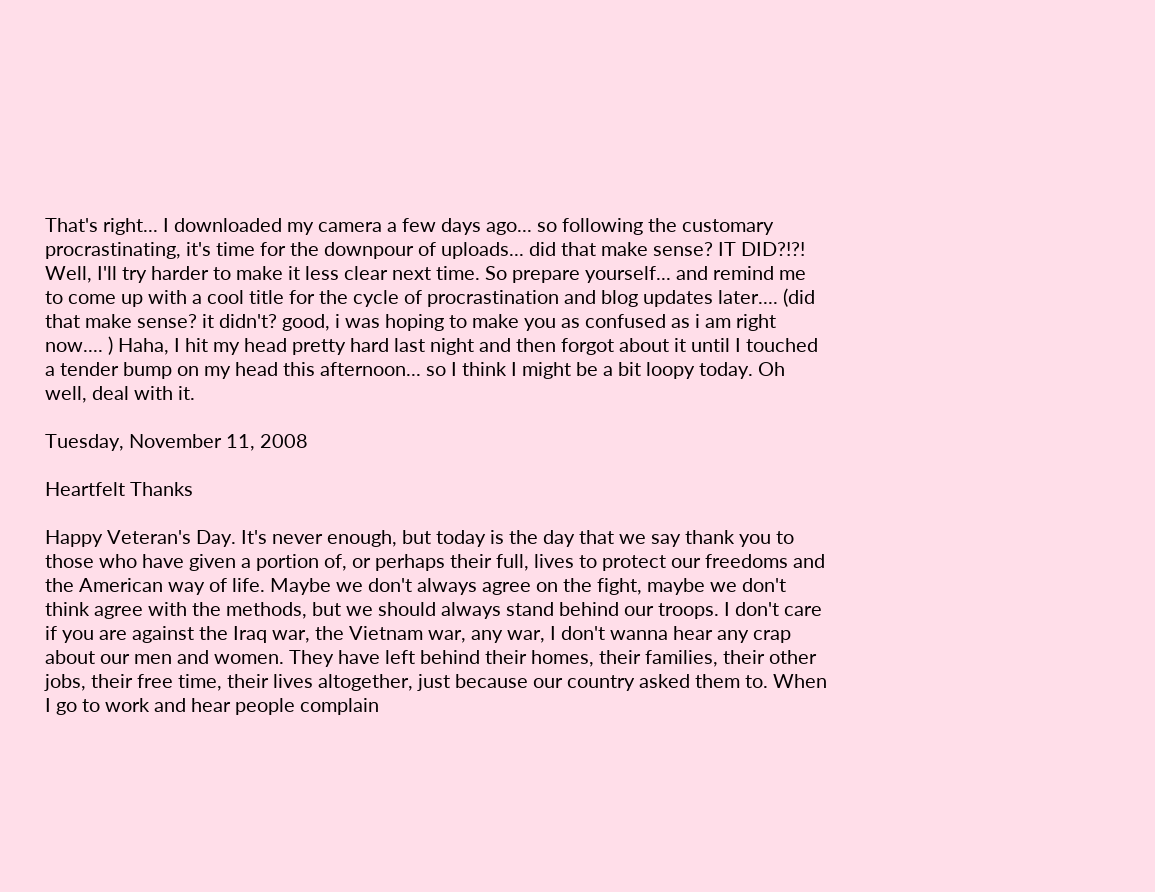That's right... I downloaded my camera a few days ago... so following the customary procrastinating, it's time for the downpour of uploads... did that make sense? IT DID?!?! Well, I'll try harder to make it less clear next time. So prepare yourself... and remind me to come up with a cool title for the cycle of procrastination and blog updates later.... (did that make sense? it didn't? good, i was hoping to make you as confused as i am right now.... ) Haha, I hit my head pretty hard last night and then forgot about it until I touched a tender bump on my head this afternoon... so I think I might be a bit loopy today. Oh well, deal with it.

Tuesday, November 11, 2008

Heartfelt Thanks

Happy Veteran's Day. It's never enough, but today is the day that we say thank you to those who have given a portion of, or perhaps their full, lives to protect our freedoms and the American way of life. Maybe we don't always agree on the fight, maybe we don't think agree with the methods, but we should always stand behind our troops. I don't care if you are against the Iraq war, the Vietnam war, any war, I don't wanna hear any crap about our men and women. They have left behind their homes, their families, their other jobs, their free time, their lives altogether, just because our country asked them to. When I go to work and hear people complain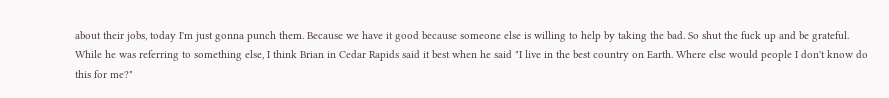about their jobs, today I'm just gonna punch them. Because we have it good because someone else is willing to help by taking the bad. So shut the fuck up and be grateful.
While he was referring to something else, I think Brian in Cedar Rapids said it best when he said "I live in the best country on Earth. Where else would people I don't know do this for me?"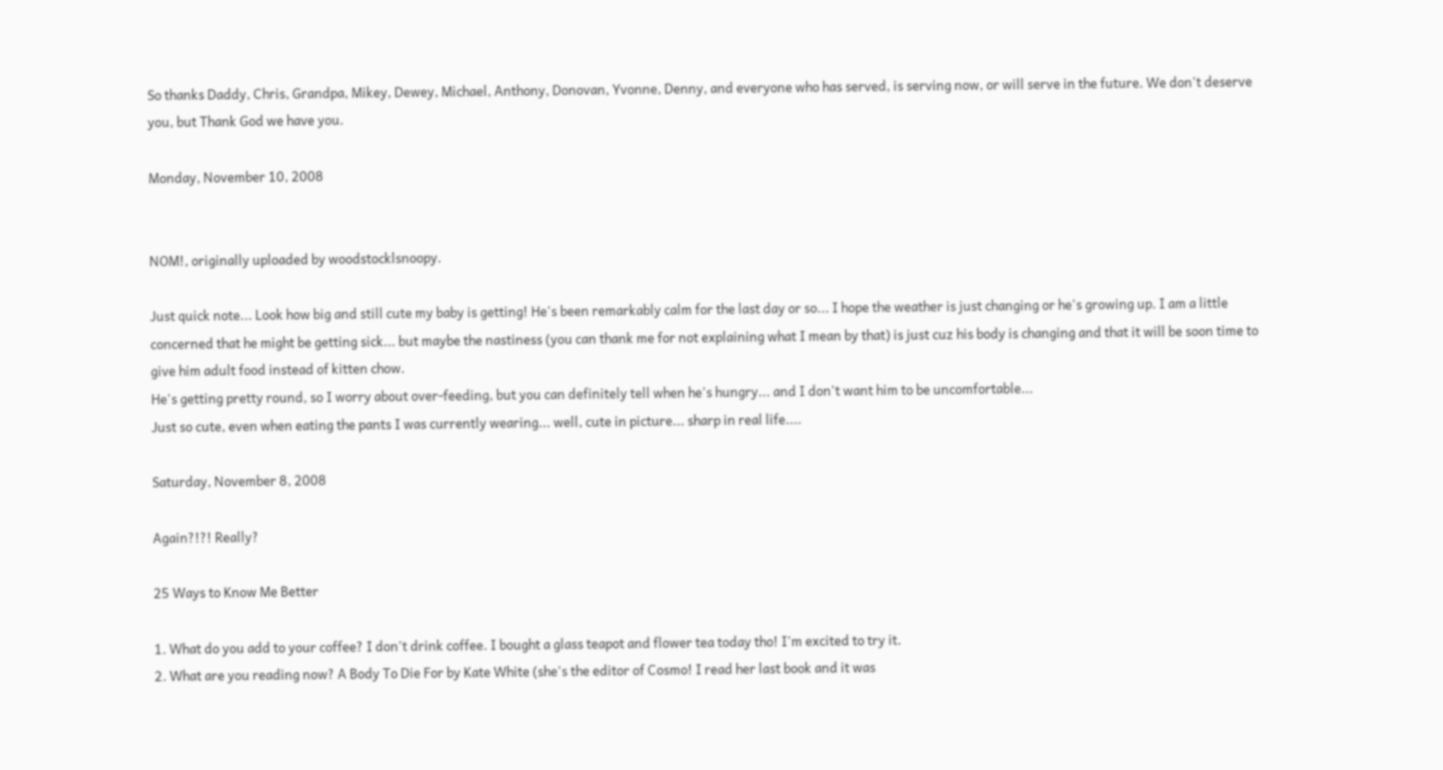So thanks Daddy, Chris, Grandpa, Mikey, Dewey, Michael, Anthony, Donovan, Yvonne, Denny, and everyone who has served, is serving now, or will serve in the future. We don't deserve you, but Thank God we have you.

Monday, November 10, 2008


NOM!, originally uploaded by woodstocklsnoopy.

Just quick note... Look how big and still cute my baby is getting! He's been remarkably calm for the last day or so... I hope the weather is just changing or he's growing up. I am a little concerned that he might be getting sick... but maybe the nastiness (you can thank me for not explaining what I mean by that) is just cuz his body is changing and that it will be soon time to give him adult food instead of kitten chow.
He's getting pretty round, so I worry about over-feeding, but you can definitely tell when he's hungry... and I don't want him to be uncomfortable...
Just so cute, even when eating the pants I was currently wearing... well, cute in picture... sharp in real life....

Saturday, November 8, 2008

Again?!?! Really?

25 Ways to Know Me Better

1. What do you add to your coffee? I don't drink coffee. I bought a glass teapot and flower tea today tho! I'm excited to try it.
2. What are you reading now? A Body To Die For by Kate White (she's the editor of Cosmo! I read her last book and it was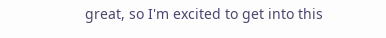great, so I'm excited to get into this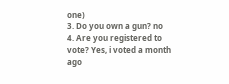one)
3. Do you own a gun? no
4. Are you registered to vote? Yes, i voted a month ago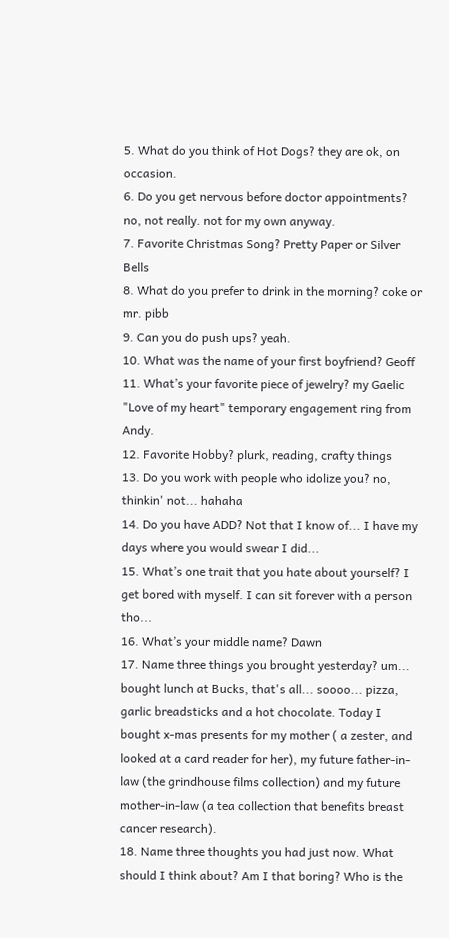5. What do you think of Hot Dogs? they are ok, on occasion.
6. Do you get nervous before doctor appointments? no, not really. not for my own anyway.
7. Favorite Christmas Song? Pretty Paper or Silver Bells
8. What do you prefer to drink in the morning? coke or mr. pibb
9. Can you do push ups? yeah.
10. What was the name of your first boyfriend? Geoff
11. What’s your favorite piece of jewelry? my Gaelic "Love of my heart" temporary engagement ring from Andy.
12. Favorite Hobby? plurk, reading, crafty things
13. Do you work with people who idolize you? no, thinkin' not... hahaha
14. Do you have ADD? Not that I know of... I have my days where you would swear I did...
15. What’s one trait that you hate about yourself? I get bored with myself. I can sit forever with a person tho...
16. What’s your middle name? Dawn
17. Name three things you brought yesterday? um... bought lunch at Bucks, that's all... soooo... pizza, garlic breadsticks and a hot chocolate. Today I bought x-mas presents for my mother ( a zester, and looked at a card reader for her), my future father-in-law (the grindhouse films collection) and my future mother-in-law (a tea collection that benefits breast cancer research).
18. Name three thoughts you had just now. What should I think about? Am I that boring? Who is the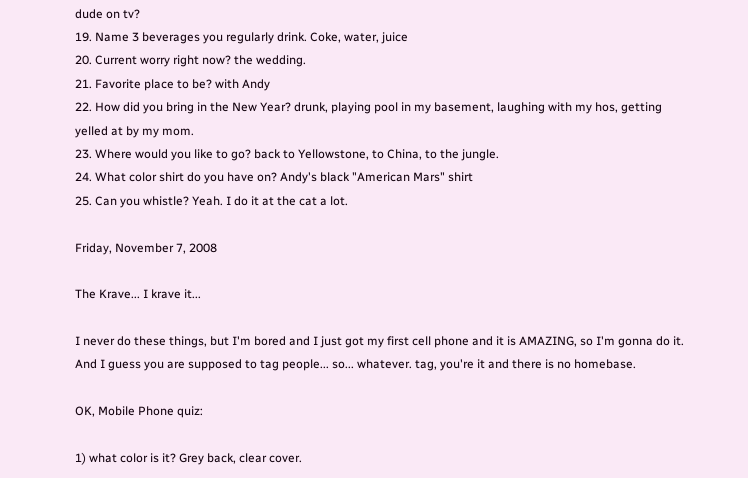dude on tv?
19. Name 3 beverages you regularly drink. Coke, water, juice
20. Current worry right now? the wedding.
21. Favorite place to be? with Andy
22. How did you bring in the New Year? drunk, playing pool in my basement, laughing with my hos, getting yelled at by my mom.
23. Where would you like to go? back to Yellowstone, to China, to the jungle.
24. What color shirt do you have on? Andy's black "American Mars" shirt
25. Can you whistle? Yeah. I do it at the cat a lot.

Friday, November 7, 2008

The Krave... I krave it...

I never do these things, but I'm bored and I just got my first cell phone and it is AMAZING, so I'm gonna do it. And I guess you are supposed to tag people... so... whatever. tag, you're it and there is no homebase.

OK, Mobile Phone quiz:

1) what color is it? Grey back, clear cover.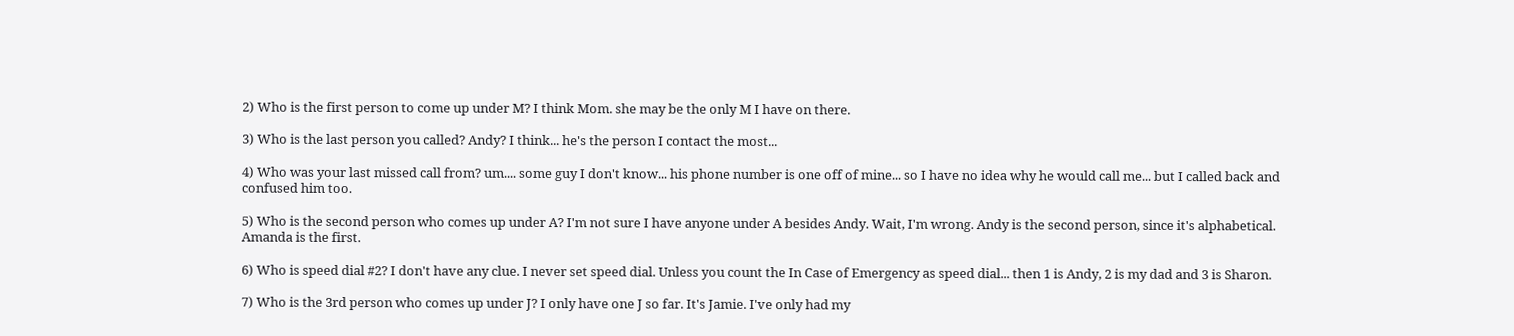2) Who is the first person to come up under M? I think Mom. she may be the only M I have on there.

3) Who is the last person you called? Andy? I think... he's the person I contact the most...

4) Who was your last missed call from? um.... some guy I don't know... his phone number is one off of mine... so I have no idea why he would call me... but I called back and confused him too.

5) Who is the second person who comes up under A? I'm not sure I have anyone under A besides Andy. Wait, I'm wrong. Andy is the second person, since it's alphabetical. Amanda is the first.

6) Who is speed dial #2? I don't have any clue. I never set speed dial. Unless you count the In Case of Emergency as speed dial... then 1 is Andy, 2 is my dad and 3 is Sharon.

7) Who is the 3rd person who comes up under J? I only have one J so far. It's Jamie. I've only had my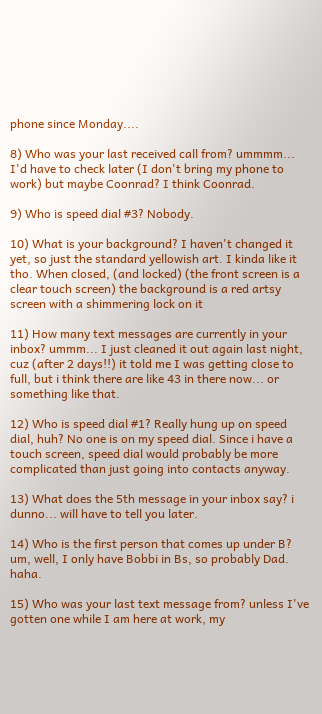phone since Monday....

8) Who was your last received call from? ummmm... I'd have to check later (I don't bring my phone to work) but maybe Coonrad? I think Coonrad.

9) Who is speed dial #3? Nobody.

10) What is your background? I haven't changed it yet, so just the standard yellowish art. I kinda like it tho. When closed, (and locked) (the front screen is a clear touch screen) the background is a red artsy screen with a shimmering lock on it

11) How many text messages are currently in your inbox? ummm... I just cleaned it out again last night, cuz (after 2 days!!) it told me I was getting close to full, but i think there are like 43 in there now... or something like that.

12) Who is speed dial #1? Really hung up on speed dial, huh? No one is on my speed dial. Since i have a touch screen, speed dial would probably be more complicated than just going into contacts anyway.

13) What does the 5th message in your inbox say? i dunno... will have to tell you later.

14) Who is the first person that comes up under B? um, well, I only have Bobbi in Bs, so probably Dad. haha.

15) Who was your last text message from? unless I've gotten one while I am here at work, my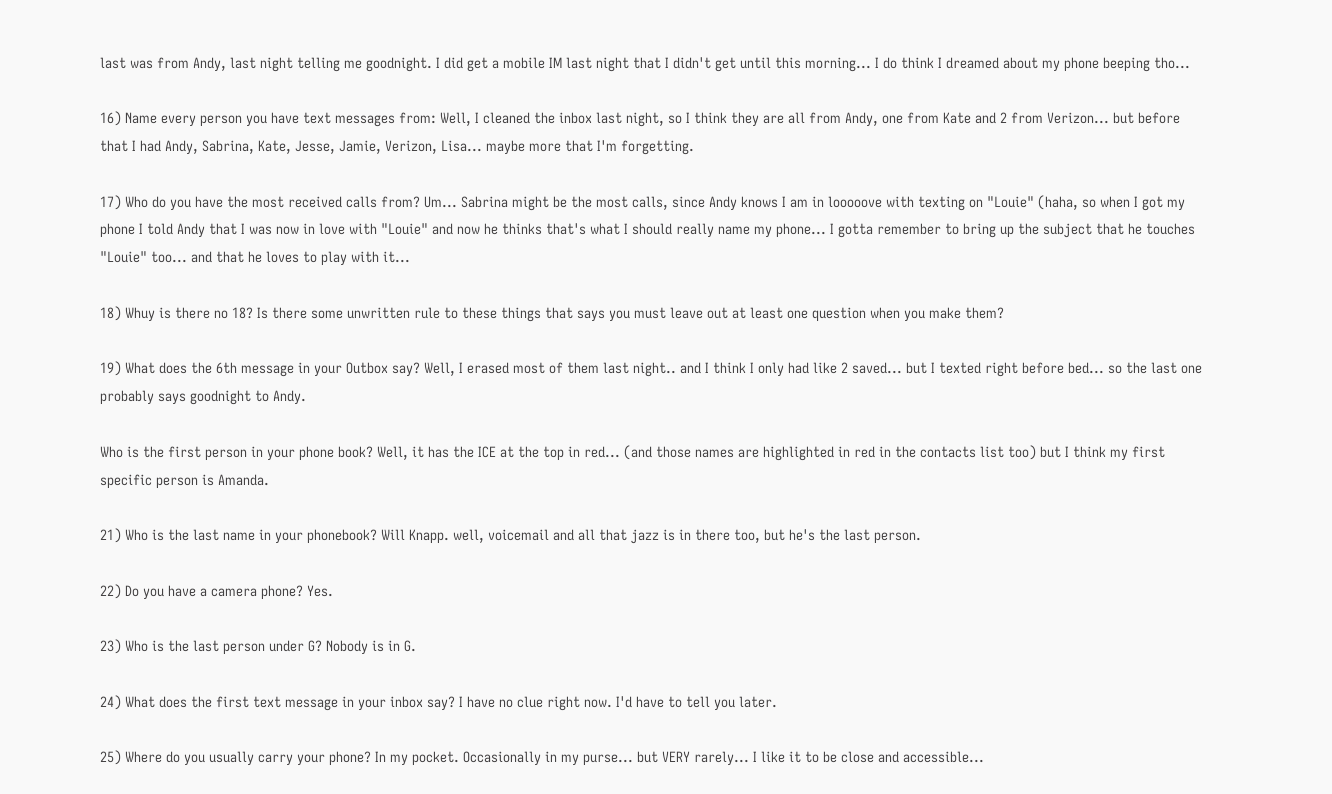last was from Andy, last night telling me goodnight. I did get a mobile IM last night that I didn't get until this morning... I do think I dreamed about my phone beeping tho...

16) Name every person you have text messages from: Well, I cleaned the inbox last night, so I think they are all from Andy, one from Kate and 2 from Verizon... but before that I had Andy, Sabrina, Kate, Jesse, Jamie, Verizon, Lisa... maybe more that I'm forgetting.

17) Who do you have the most received calls from? Um... Sabrina might be the most calls, since Andy knows I am in looooove with texting on "Louie" (haha, so when I got my phone I told Andy that I was now in love with "Louie" and now he thinks that's what I should really name my phone... I gotta remember to bring up the subject that he touches "Louie" too... and that he loves to play with it...

18) Whuy is there no 18? Is there some unwritten rule to these things that says you must leave out at least one question when you make them?

19) What does the 6th message in your Outbox say? Well, I erased most of them last night.. and I think I only had like 2 saved... but I texted right before bed... so the last one probably says goodnight to Andy.

Who is the first person in your phone book? Well, it has the ICE at the top in red... (and those names are highlighted in red in the contacts list too) but I think my first specific person is Amanda.

21) Who is the last name in your phonebook? Will Knapp. well, voicemail and all that jazz is in there too, but he's the last person.

22) Do you have a camera phone? Yes.

23) Who is the last person under G? Nobody is in G.

24) What does the first text message in your inbox say? I have no clue right now. I'd have to tell you later.

25) Where do you usually carry your phone? In my pocket. Occasionally in my purse... but VERY rarely... I like it to be close and accessible...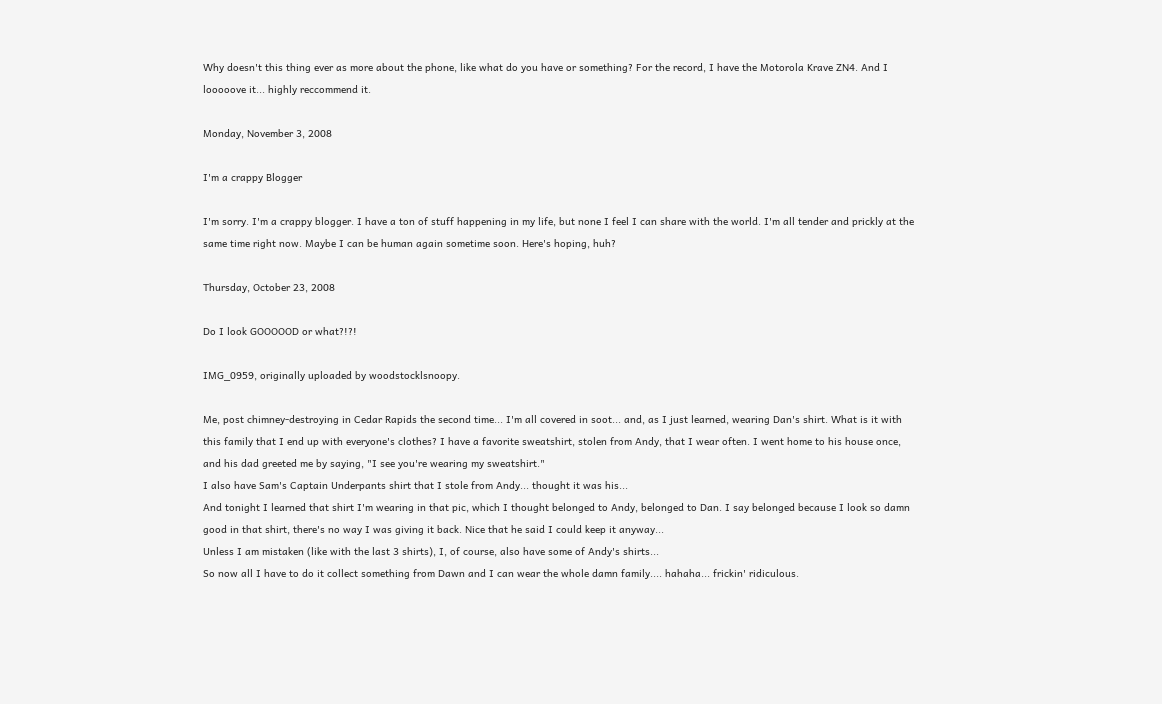Why doesn't this thing ever as more about the phone, like what do you have or something? For the record, I have the Motorola Krave ZN4. And I looooove it... highly reccommend it.

Monday, November 3, 2008

I'm a crappy Blogger

I'm sorry. I'm a crappy blogger. I have a ton of stuff happening in my life, but none I feel I can share with the world. I'm all tender and prickly at the same time right now. Maybe I can be human again sometime soon. Here's hoping, huh?

Thursday, October 23, 2008

Do I look GOOOOOD or what?!?!

IMG_0959, originally uploaded by woodstocklsnoopy.

Me, post chimney-destroying in Cedar Rapids the second time... I'm all covered in soot... and, as I just learned, wearing Dan's shirt. What is it with this family that I end up with everyone's clothes? I have a favorite sweatshirt, stolen from Andy, that I wear often. I went home to his house once, and his dad greeted me by saying, "I see you're wearing my sweatshirt."
I also have Sam's Captain Underpants shirt that I stole from Andy... thought it was his...
And tonight I learned that shirt I'm wearing in that pic, which I thought belonged to Andy, belonged to Dan. I say belonged because I look so damn good in that shirt, there's no way I was giving it back. Nice that he said I could keep it anyway...
Unless I am mistaken (like with the last 3 shirts), I, of course, also have some of Andy's shirts...
So now all I have to do it collect something from Dawn and I can wear the whole damn family.... hahaha... frickin' ridiculous.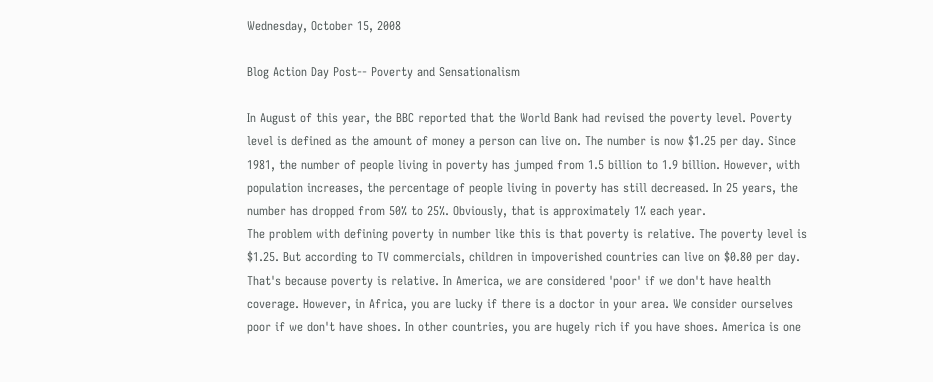Wednesday, October 15, 2008

Blog Action Day Post-- Poverty and Sensationalism

In August of this year, the BBC reported that the World Bank had revised the poverty level. Poverty level is defined as the amount of money a person can live on. The number is now $1.25 per day. Since 1981, the number of people living in poverty has jumped from 1.5 billion to 1.9 billion. However, with population increases, the percentage of people living in poverty has still decreased. In 25 years, the number has dropped from 50% to 25%. Obviously, that is approximately 1% each year.
The problem with defining poverty in number like this is that poverty is relative. The poverty level is $1.25. But according to TV commercials, children in impoverished countries can live on $0.80 per day. That's because poverty is relative. In America, we are considered 'poor' if we don't have health coverage. However, in Africa, you are lucky if there is a doctor in your area. We consider ourselves poor if we don't have shoes. In other countries, you are hugely rich if you have shoes. America is one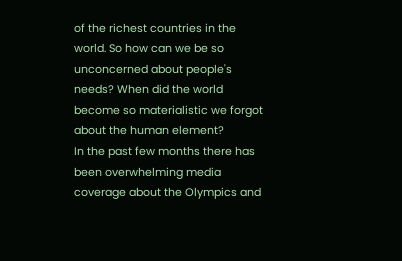of the richest countries in the world. So how can we be so unconcerned about people's needs? When did the world become so materialistic we forgot about the human element?
In the past few months there has been overwhelming media coverage about the Olympics and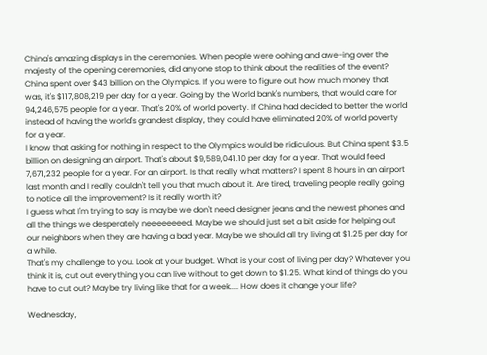China's amazing displays in the ceremonies. When people were oohing and awe-ing over the majesty of the opening ceremonies, did anyone stop to think about the realities of the event? China spent over $43 billion on the Olympics. If you were to figure out how much money that was, it's $117,808,219 per day for a year. Going by the World bank's numbers, that would care for 94,246,575 people for a year. That's 20% of world poverty. If China had decided to better the world instead of having the world's grandest display, they could have eliminated 20% of world poverty for a year.
I know that asking for nothing in respect to the Olympics would be ridiculous. But China spent $3.5 billion on designing an airport. That's about $9,589,041.10 per day for a year. That would feed 7,671,232 people for a year. For an airport. Is that really what matters? I spent 8 hours in an airport last month and I really couldn't tell you that much about it. Are tired, traveling people really going to notice all the improvement? Is it really worth it?
I guess what I'm trying to say is maybe we don't need designer jeans and the newest phones and all the things we desperately neeeeeeeed. Maybe we should just set a bit aside for helping out our neighbors when they are having a bad year. Maybe we should all try living at $1.25 per day for a while.
That's my challenge to you. Look at your budget. What is your cost of living per day? Whatever you think it is, cut out everything you can live without to get down to $1.25. What kind of things do you have to cut out? Maybe try living like that for a week.... How does it change your life?

Wednesday,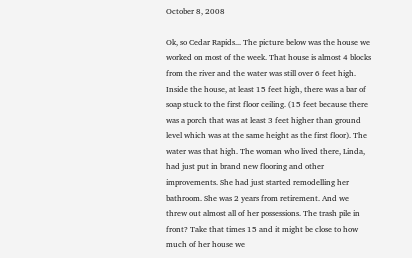October 8, 2008

Ok, so Cedar Rapids... The picture below was the house we worked on most of the week. That house is almost 4 blocks from the river and the water was still over 6 feet high. Inside the house, at least 15 feet high, there was a bar of soap stuck to the first floor ceiling. (15 feet because there was a porch that was at least 3 feet higher than ground level which was at the same height as the first floor). The water was that high. The woman who lived there, Linda, had just put in brand new flooring and other improvements. She had just started remodelling her bathroom. She was 2 years from retirement. And we threw out almost all of her possessions. The trash pile in front? Take that times 15 and it might be close to how much of her house we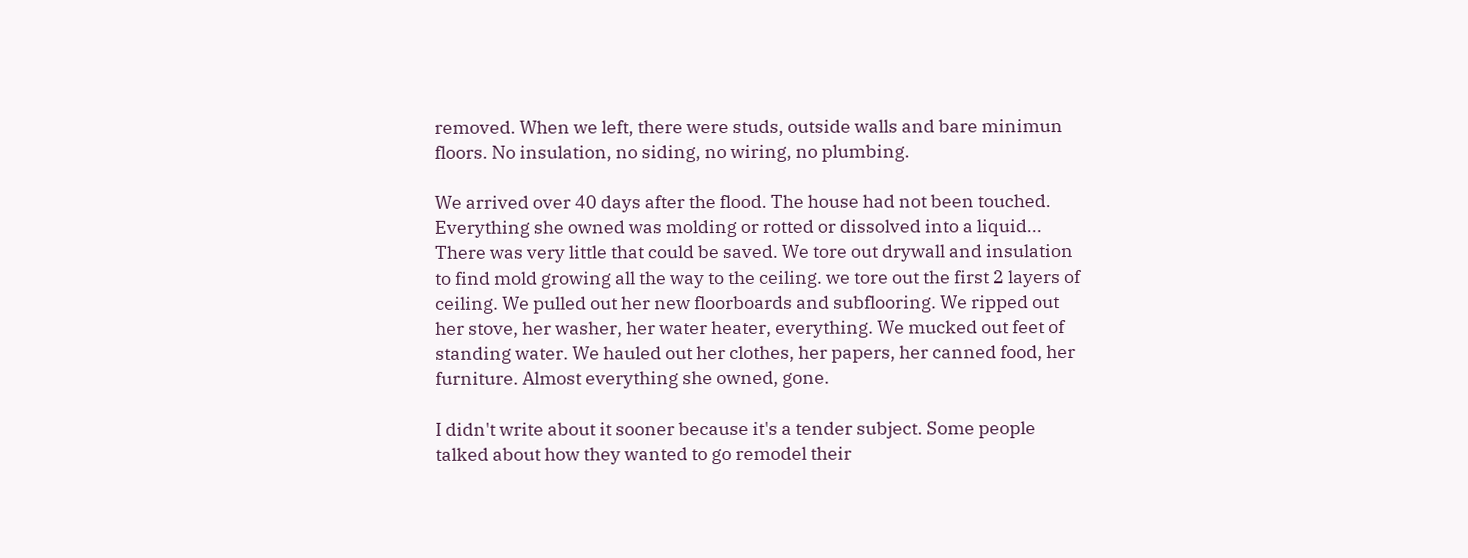removed. When we left, there were studs, outside walls and bare minimun floors. No insulation, no siding, no wiring, no plumbing.

We arrived over 40 days after the flood. The house had not been touched. Everything she owned was molding or rotted or dissolved into a liquid... There was very little that could be saved. We tore out drywall and insulation to find mold growing all the way to the ceiling. we tore out the first 2 layers of ceiling. We pulled out her new floorboards and subflooring. We ripped out her stove, her washer, her water heater, everything. We mucked out feet of standing water. We hauled out her clothes, her papers, her canned food, her furniture. Almost everything she owned, gone.

I didn't write about it sooner because it's a tender subject. Some people talked about how they wanted to go remodel their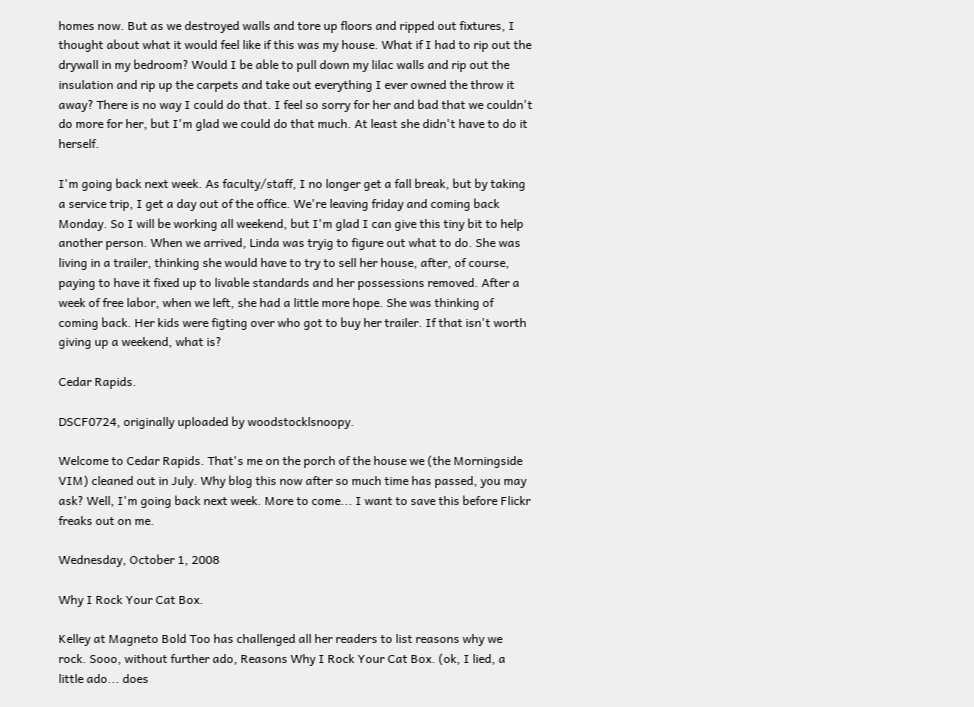homes now. But as we destroyed walls and tore up floors and ripped out fixtures, I thought about what it would feel like if this was my house. What if I had to rip out the drywall in my bedroom? Would I be able to pull down my lilac walls and rip out the insulation and rip up the carpets and take out everything I ever owned the throw it away? There is no way I could do that. I feel so sorry for her and bad that we couldn't do more for her, but I'm glad we could do that much. At least she didn't have to do it herself.

I'm going back next week. As faculty/staff, I no longer get a fall break, but by taking a service trip, I get a day out of the office. We're leaving friday and coming back Monday. So I will be working all weekend, but I'm glad I can give this tiny bit to help another person. When we arrived, Linda was tryig to figure out what to do. She was living in a trailer, thinking she would have to try to sell her house, after, of course, paying to have it fixed up to livable standards and her possessions removed. After a week of free labor, when we left, she had a little more hope. She was thinking of coming back. Her kids were figting over who got to buy her trailer. If that isn't worth giving up a weekend, what is?

Cedar Rapids.

DSCF0724, originally uploaded by woodstocklsnoopy.

Welcome to Cedar Rapids. That's me on the porch of the house we (the Morningside VIM) cleaned out in July. Why blog this now after so much time has passed, you may ask? Well, I'm going back next week. More to come... I want to save this before Flickr freaks out on me.

Wednesday, October 1, 2008

Why I Rock Your Cat Box.

Kelley at Magneto Bold Too has challenged all her readers to list reasons why we rock. Sooo, without further ado, Reasons Why I Rock Your Cat Box. (ok, I lied, a little ado... does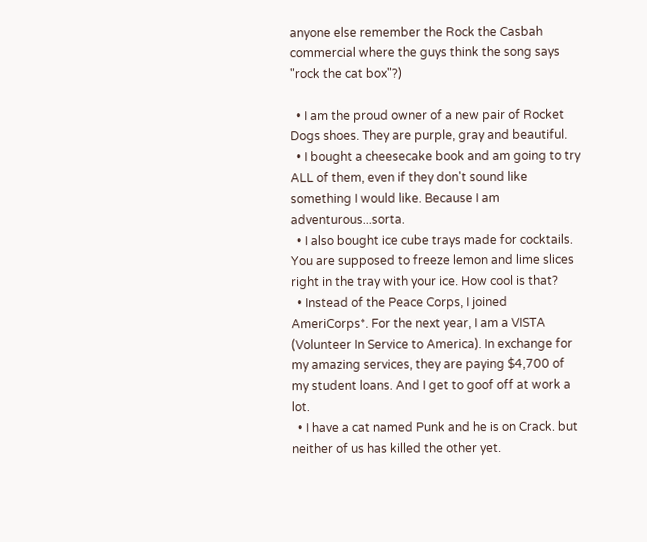anyone else remember the Rock the Casbah commercial where the guys think the song says "rock the cat box"?)

  • I am the proud owner of a new pair of Rocket Dogs shoes. They are purple, gray and beautiful.
  • I bought a cheesecake book and am going to try ALL of them, even if they don't sound like something I would like. Because I am adventurous...sorta.
  • I also bought ice cube trays made for cocktails. You are supposed to freeze lemon and lime slices right in the tray with your ice. How cool is that?
  • Instead of the Peace Corps, I joined AmeriCorps*. For the next year, I am a VISTA (Volunteer In Service to America). In exchange for my amazing services, they are paying $4,700 of my student loans. And I get to goof off at work a lot.
  • I have a cat named Punk and he is on Crack. but neither of us has killed the other yet.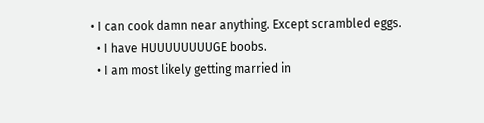• I can cook damn near anything. Except scrambled eggs.
  • I have HUUUUUUUUGE boobs.
  • I am most likely getting married in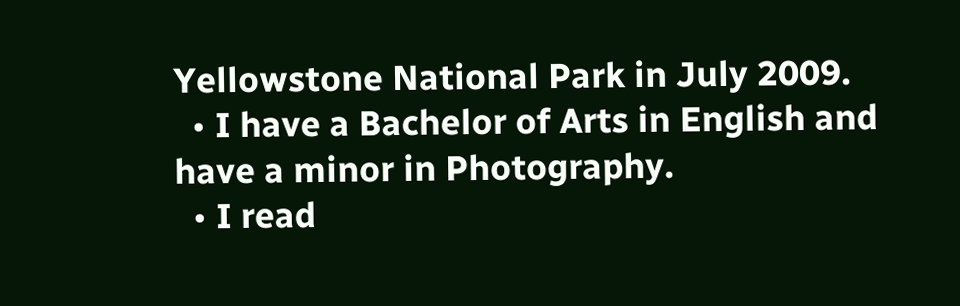Yellowstone National Park in July 2009.
  • I have a Bachelor of Arts in English and have a minor in Photography.
  • I read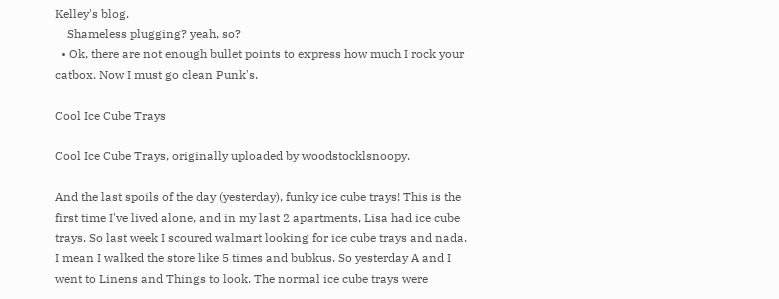Kelley's blog.
    Shameless plugging? yeah, so?
  • Ok, there are not enough bullet points to express how much I rock your catbox. Now I must go clean Punk's.

Cool Ice Cube Trays

Cool Ice Cube Trays, originally uploaded by woodstocklsnoopy.

And the last spoils of the day (yesterday), funky ice cube trays! This is the first time I've lived alone, and in my last 2 apartments, Lisa had ice cube trays. So last week I scoured walmart looking for ice cube trays and nada. I mean I walked the store like 5 times and bubkus. So yesterday A and I went to Linens and Things to look. The normal ice cube trays were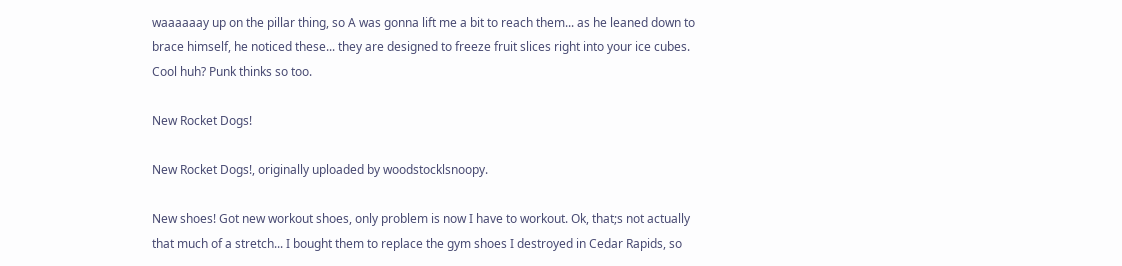waaaaaay up on the pillar thing, so A was gonna lift me a bit to reach them... as he leaned down to brace himself, he noticed these... they are designed to freeze fruit slices right into your ice cubes. Cool huh? Punk thinks so too.

New Rocket Dogs!

New Rocket Dogs!, originally uploaded by woodstocklsnoopy.

New shoes! Got new workout shoes, only problem is now I have to workout. Ok, that;s not actually that much of a stretch... I bought them to replace the gym shoes I destroyed in Cedar Rapids, so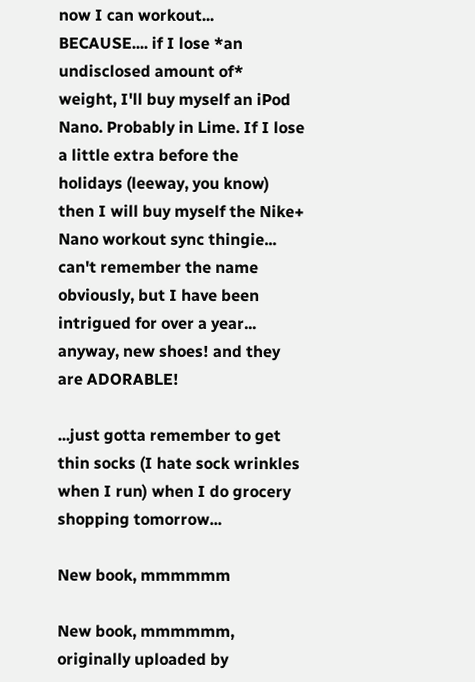now I can workout... BECAUSE.... if I lose *an undisclosed amount of* weight, I'll buy myself an iPod Nano. Probably in Lime. If I lose a little extra before the holidays (leeway, you know) then I will buy myself the Nike+ Nano workout sync thingie... can't remember the name obviously, but I have been intrigued for over a year... anyway, new shoes! and they are ADORABLE!

...just gotta remember to get thin socks (I hate sock wrinkles when I run) when I do grocery shopping tomorrow...

New book, mmmmmm

New book, mmmmmm, originally uploaded by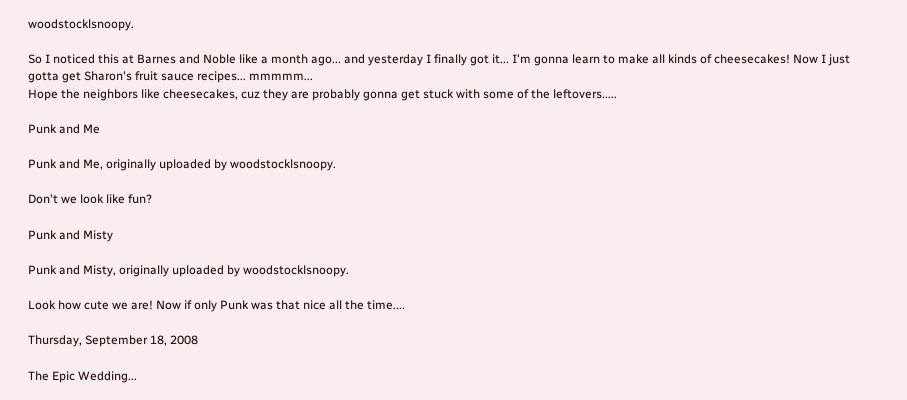woodstocklsnoopy.

So I noticed this at Barnes and Noble like a month ago... and yesterday I finally got it... I'm gonna learn to make all kinds of cheesecakes! Now I just gotta get Sharon's fruit sauce recipes... mmmmm...
Hope the neighbors like cheesecakes, cuz they are probably gonna get stuck with some of the leftovers.....

Punk and Me

Punk and Me, originally uploaded by woodstocklsnoopy.

Don't we look like fun?

Punk and Misty

Punk and Misty, originally uploaded by woodstocklsnoopy.

Look how cute we are! Now if only Punk was that nice all the time....

Thursday, September 18, 2008

The Epic Wedding...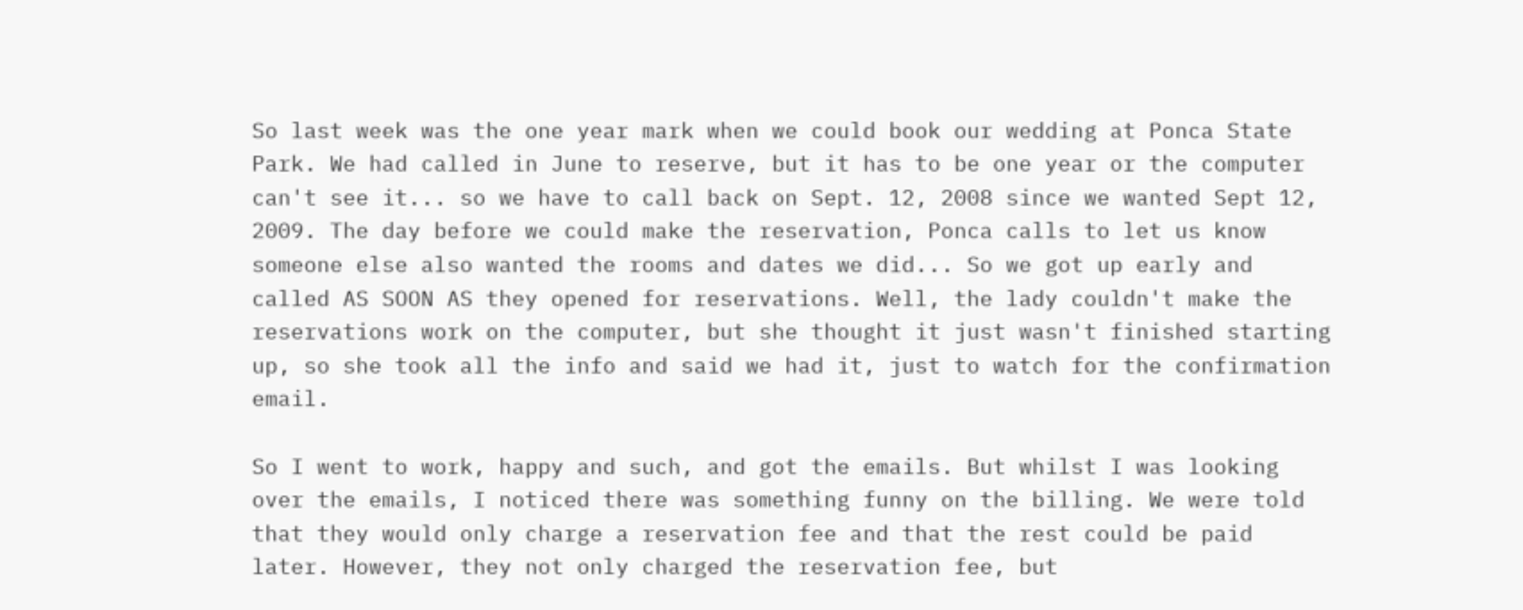So last week was the one year mark when we could book our wedding at Ponca State Park. We had called in June to reserve, but it has to be one year or the computer can't see it... so we have to call back on Sept. 12, 2008 since we wanted Sept 12, 2009. The day before we could make the reservation, Ponca calls to let us know someone else also wanted the rooms and dates we did... So we got up early and called AS SOON AS they opened for reservations. Well, the lady couldn't make the reservations work on the computer, but she thought it just wasn't finished starting up, so she took all the info and said we had it, just to watch for the confirmation email.

So I went to work, happy and such, and got the emails. But whilst I was looking over the emails, I noticed there was something funny on the billing. We were told that they would only charge a reservation fee and that the rest could be paid later. However, they not only charged the reservation fee, but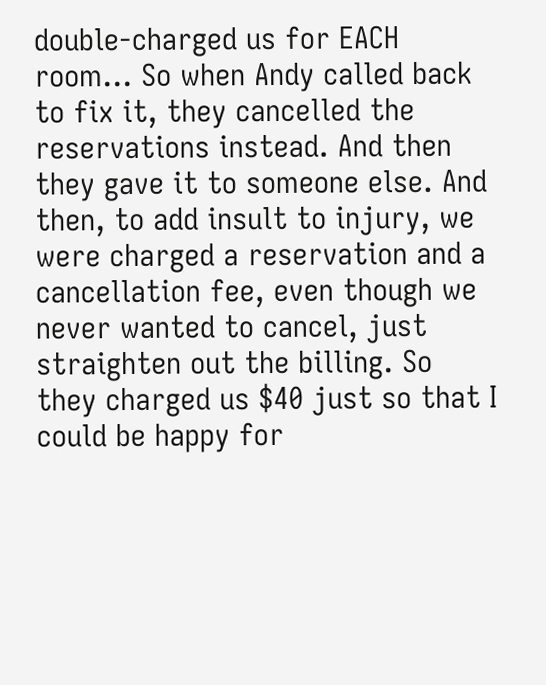double-charged us for EACH room... So when Andy called back to fix it, they cancelled the reservations instead. And then they gave it to someone else. And then, to add insult to injury, we were charged a reservation and a cancellation fee, even though we never wanted to cancel, just straighten out the billing. So they charged us $40 just so that I could be happy for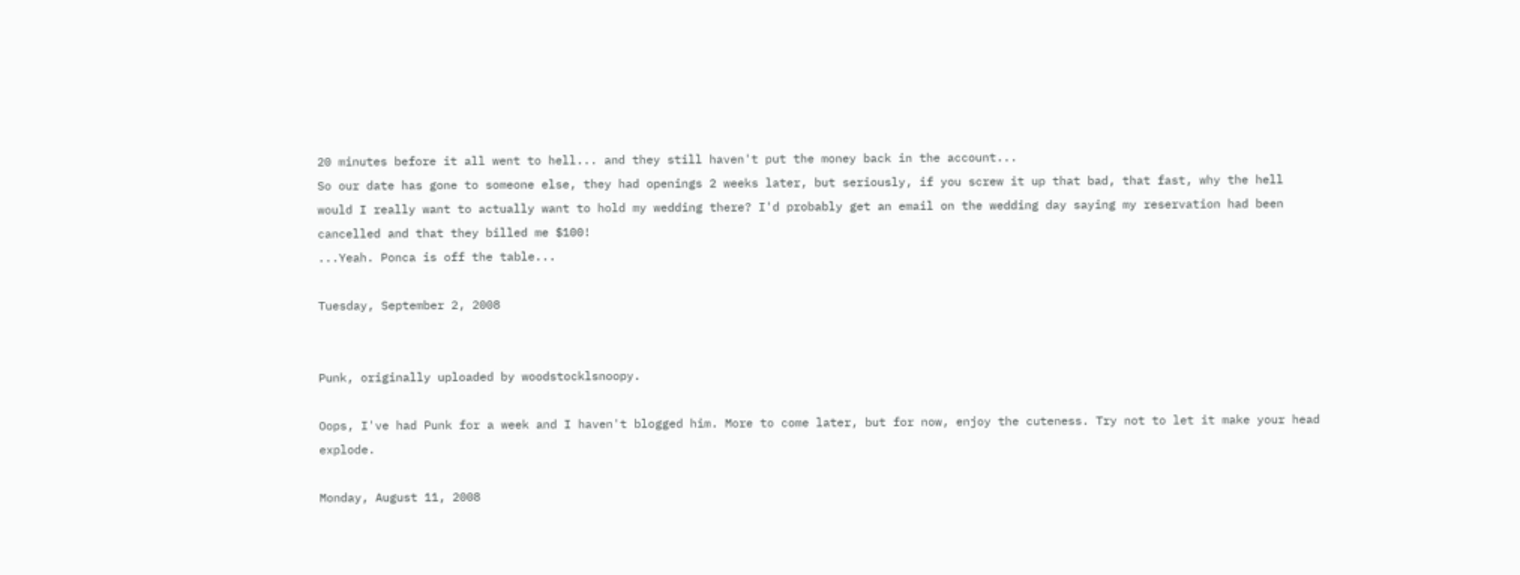20 minutes before it all went to hell... and they still haven't put the money back in the account...
So our date has gone to someone else, they had openings 2 weeks later, but seriously, if you screw it up that bad, that fast, why the hell would I really want to actually want to hold my wedding there? I'd probably get an email on the wedding day saying my reservation had been cancelled and that they billed me $100!
...Yeah. Ponca is off the table...

Tuesday, September 2, 2008


Punk, originally uploaded by woodstocklsnoopy.

Oops, I've had Punk for a week and I haven't blogged him. More to come later, but for now, enjoy the cuteness. Try not to let it make your head explode.

Monday, August 11, 2008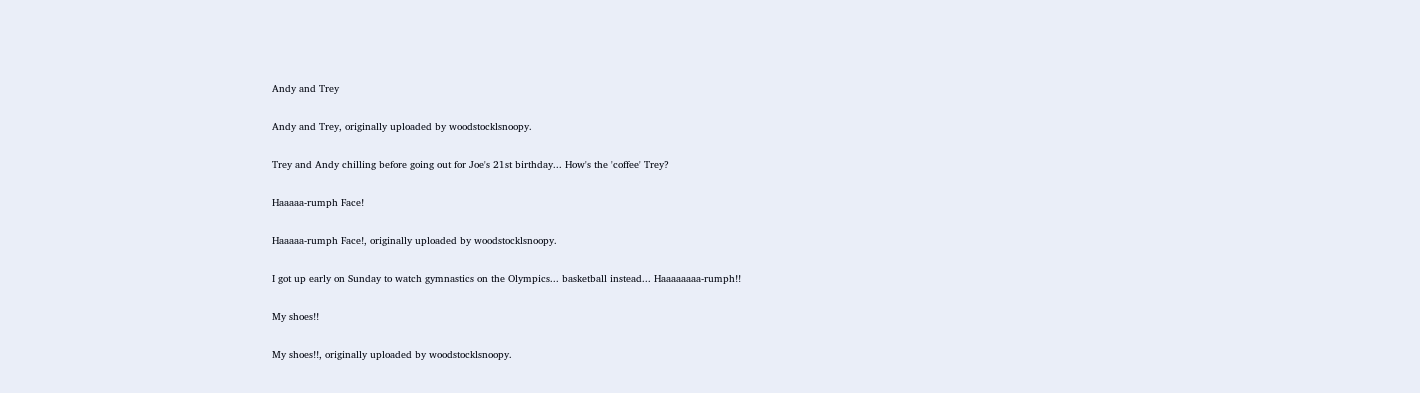Andy and Trey

Andy and Trey, originally uploaded by woodstocklsnoopy.

Trey and Andy chilling before going out for Joe's 21st birthday... How's the 'coffee' Trey?

Haaaaa-rumph Face!

Haaaaa-rumph Face!, originally uploaded by woodstocklsnoopy.

I got up early on Sunday to watch gymnastics on the Olympics... basketball instead... Haaaaaaaa-rumph!!

My shoes!!

My shoes!!, originally uploaded by woodstocklsnoopy.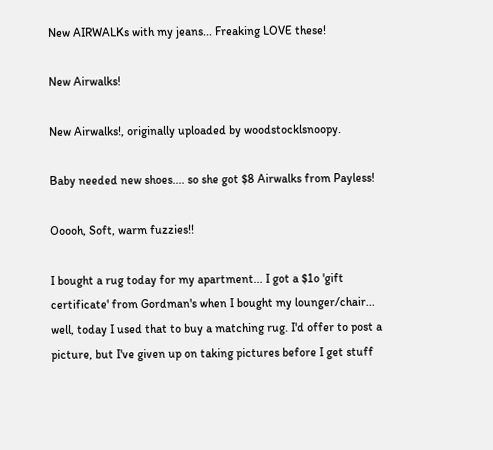New AIRWALKs with my jeans... Freaking LOVE these!

New Airwalks!

New Airwalks!, originally uploaded by woodstocklsnoopy.

Baby needed new shoes.... so she got $8 Airwalks from Payless!

Ooooh, Soft, warm fuzzies!!

I bought a rug today for my apartment... I got a $1o 'gift certificate' from Gordman's when I bought my lounger/chair... well, today I used that to buy a matching rug. I'd offer to post a picture, but I've given up on taking pictures before I get stuff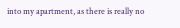into my apartment, as there is really no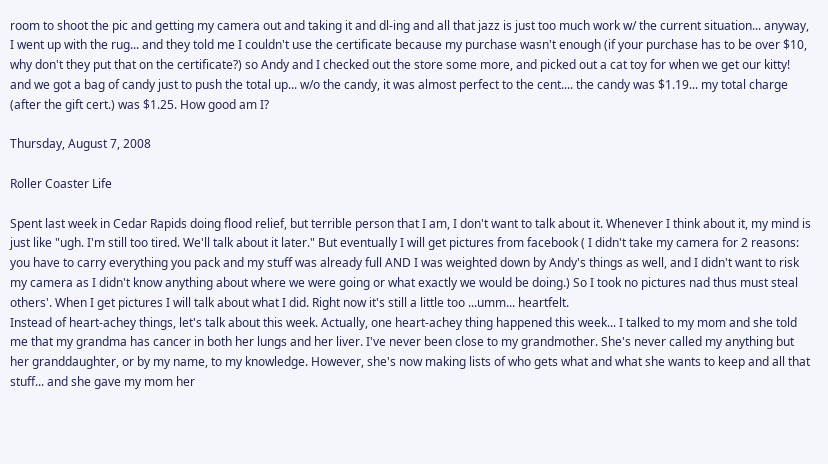room to shoot the pic and getting my camera out and taking it and dl-ing and all that jazz is just too much work w/ the current situation... anyway, I went up with the rug... and they told me I couldn't use the certificate because my purchase wasn't enough (if your purchase has to be over $10, why don't they put that on the certificate?) so Andy and I checked out the store some more, and picked out a cat toy for when we get our kitty! and we got a bag of candy just to push the total up... w/o the candy, it was almost perfect to the cent.... the candy was $1.19... my total charge (after the gift cert.) was $1.25. How good am I?

Thursday, August 7, 2008

Roller Coaster Life

Spent last week in Cedar Rapids doing flood relief, but terrible person that I am, I don't want to talk about it. Whenever I think about it, my mind is just like "ugh. I'm still too tired. We'll talk about it later." But eventually I will get pictures from facebook ( I didn't take my camera for 2 reasons: you have to carry everything you pack and my stuff was already full AND I was weighted down by Andy's things as well, and I didn't want to risk my camera as I didn't know anything about where we were going or what exactly we would be doing.) So I took no pictures nad thus must steal others'. When I get pictures I will talk about what I did. Right now it's still a little too ...umm... heartfelt.
Instead of heart-achey things, let's talk about this week. Actually, one heart-achey thing happened this week... I talked to my mom and she told me that my grandma has cancer in both her lungs and her liver. I've never been close to my grandmother. She's never called my anything but her granddaughter, or by my name, to my knowledge. However, she's now making lists of who gets what and what she wants to keep and all that stuff... and she gave my mom her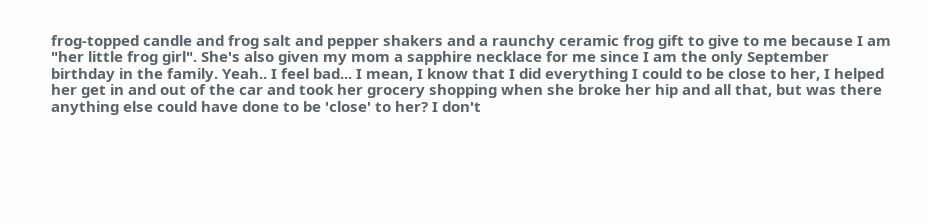frog-topped candle and frog salt and pepper shakers and a raunchy ceramic frog gift to give to me because I am "her little frog girl". She's also given my mom a sapphire necklace for me since I am the only September birthday in the family. Yeah.. I feel bad... I mean, I know that I did everything I could to be close to her, I helped her get in and out of the car and took her grocery shopping when she broke her hip and all that, but was there anything else could have done to be 'close' to her? I don't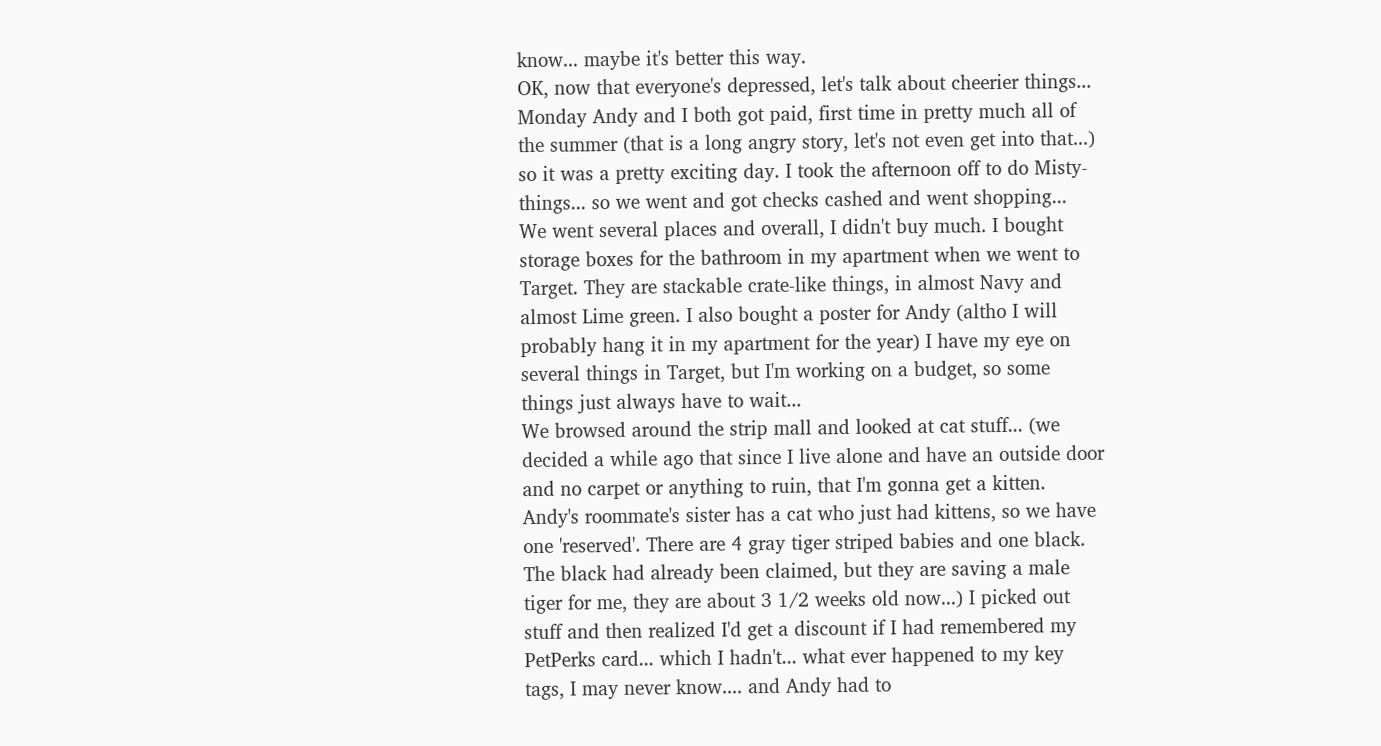know... maybe it's better this way.
OK, now that everyone's depressed, let's talk about cheerier things... Monday Andy and I both got paid, first time in pretty much all of the summer (that is a long angry story, let's not even get into that...) so it was a pretty exciting day. I took the afternoon off to do Misty-things... so we went and got checks cashed and went shopping...
We went several places and overall, I didn't buy much. I bought storage boxes for the bathroom in my apartment when we went to Target. They are stackable crate-like things, in almost Navy and almost Lime green. I also bought a poster for Andy (altho I will probably hang it in my apartment for the year) I have my eye on several things in Target, but I'm working on a budget, so some things just always have to wait...
We browsed around the strip mall and looked at cat stuff... (we decided a while ago that since I live alone and have an outside door and no carpet or anything to ruin, that I'm gonna get a kitten. Andy's roommate's sister has a cat who just had kittens, so we have one 'reserved'. There are 4 gray tiger striped babies and one black. The black had already been claimed, but they are saving a male tiger for me, they are about 3 1/2 weeks old now...) I picked out stuff and then realized I'd get a discount if I had remembered my PetPerks card... which I hadn't... what ever happened to my key tags, I may never know.... and Andy had to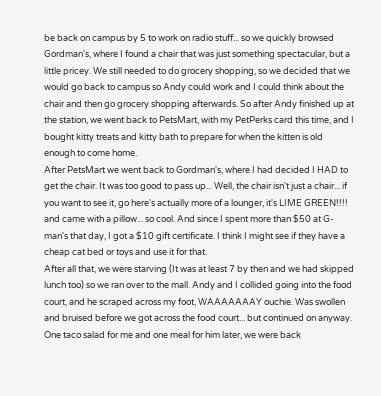be back on campus by 5 to work on radio stuff... so we quickly browsed Gordman's, where I found a chair that was just something spectacular, but a little pricey. We still needed to do grocery shopping, so we decided that we would go back to campus so Andy could work and I could think about the chair and then go grocery shopping afterwards. So after Andy finished up at the station, we went back to PetsMart, with my PetPerks card this time, and I bought kitty treats and kitty bath to prepare for when the kitten is old enough to come home.
After PetsMart we went back to Gordman's, where I had decided I HAD to get the chair. It was too good to pass up... Well, the chair isn't just a chair... if you want to see it, go here's actually more of a lounger, it's LIME GREEN!!!! and came with a pillow... so cool. And since I spent more than $50 at G-man's that day, I got a $10 gift certificate. I think I might see if they have a cheap cat bed or toys and use it for that.
After all that, we were starving (It was at least 7 by then and we had skipped lunch too) so we ran over to the mall. Andy and I collided going into the food court, and he scraped across my foot, WAAAAAAAY ouchie. Was swollen and bruised before we got across the food court... but continued on anyway. One taco salad for me and one meal for him later, we were back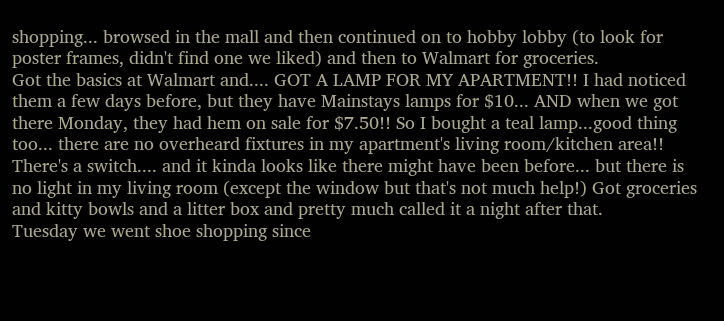shopping... browsed in the mall and then continued on to hobby lobby (to look for poster frames, didn't find one we liked) and then to Walmart for groceries.
Got the basics at Walmart and.... GOT A LAMP FOR MY APARTMENT!! I had noticed them a few days before, but they have Mainstays lamps for $10... AND when we got there Monday, they had hem on sale for $7.50!! So I bought a teal lamp...good thing too... there are no overheard fixtures in my apartment's living room/kitchen area!! There's a switch.... and it kinda looks like there might have been before... but there is no light in my living room (except the window but that's not much help!) Got groceries and kitty bowls and a litter box and pretty much called it a night after that.
Tuesday we went shoe shopping since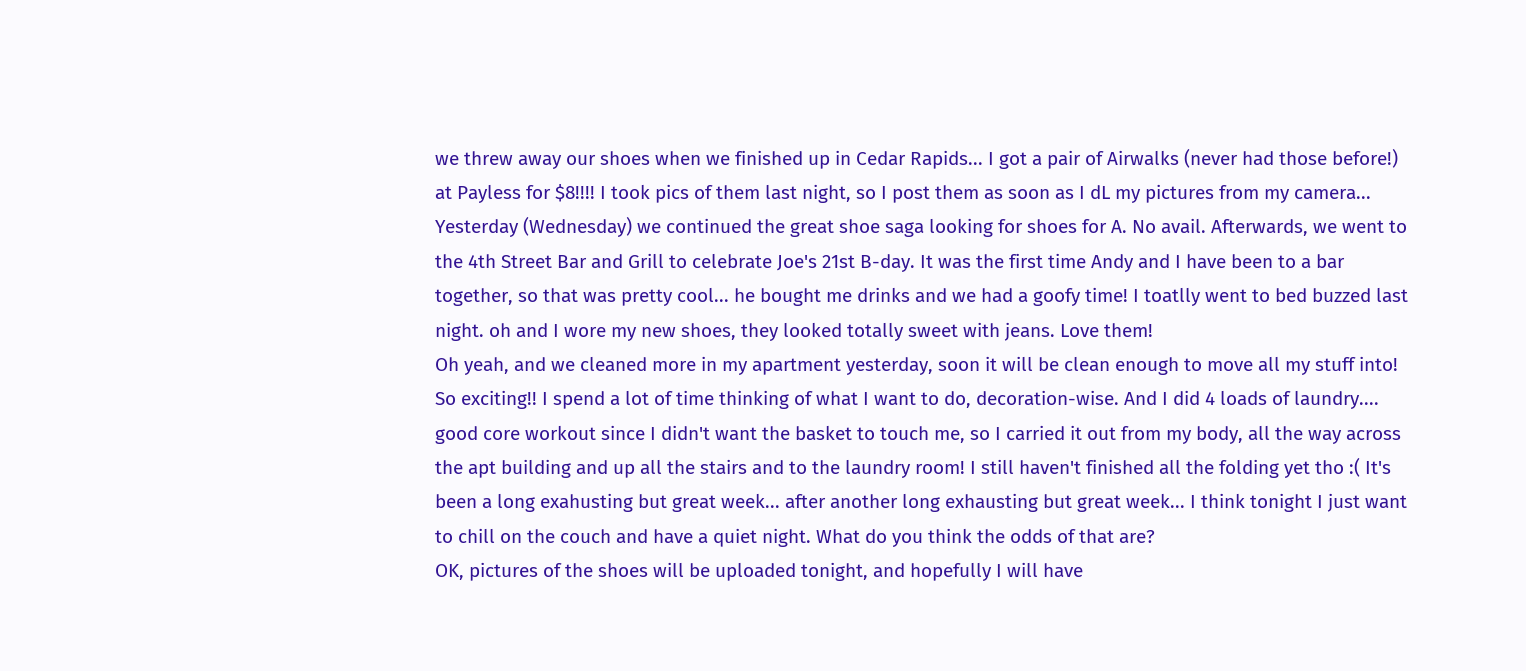we threw away our shoes when we finished up in Cedar Rapids... I got a pair of Airwalks (never had those before!) at Payless for $8!!!! I took pics of them last night, so I post them as soon as I dL my pictures from my camera... Yesterday (Wednesday) we continued the great shoe saga looking for shoes for A. No avail. Afterwards, we went to the 4th Street Bar and Grill to celebrate Joe's 21st B-day. It was the first time Andy and I have been to a bar together, so that was pretty cool... he bought me drinks and we had a goofy time! I toatlly went to bed buzzed last night. oh and I wore my new shoes, they looked totally sweet with jeans. Love them!
Oh yeah, and we cleaned more in my apartment yesterday, soon it will be clean enough to move all my stuff into! So exciting!! I spend a lot of time thinking of what I want to do, decoration-wise. And I did 4 loads of laundry.... good core workout since I didn't want the basket to touch me, so I carried it out from my body, all the way across the apt building and up all the stairs and to the laundry room! I still haven't finished all the folding yet tho :( It's been a long exahusting but great week... after another long exhausting but great week... I think tonight I just want to chill on the couch and have a quiet night. What do you think the odds of that are?
OK, pictures of the shoes will be uploaded tonight, and hopefully I will have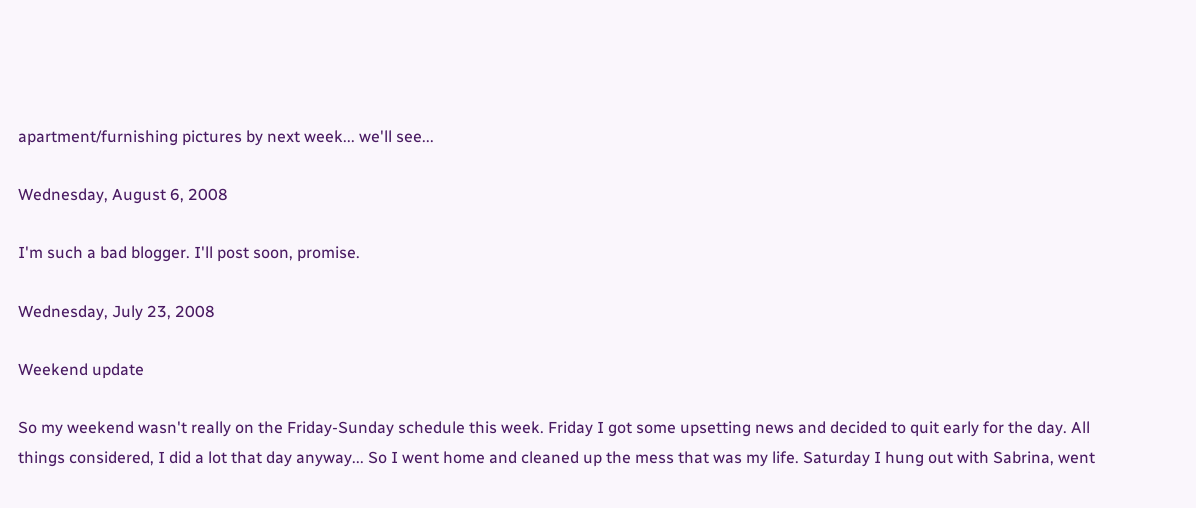apartment/furnishing pictures by next week... we'll see...

Wednesday, August 6, 2008

I'm such a bad blogger. I'll post soon, promise.

Wednesday, July 23, 2008

Weekend update

So my weekend wasn't really on the Friday-Sunday schedule this week. Friday I got some upsetting news and decided to quit early for the day. All things considered, I did a lot that day anyway... So I went home and cleaned up the mess that was my life. Saturday I hung out with Sabrina, went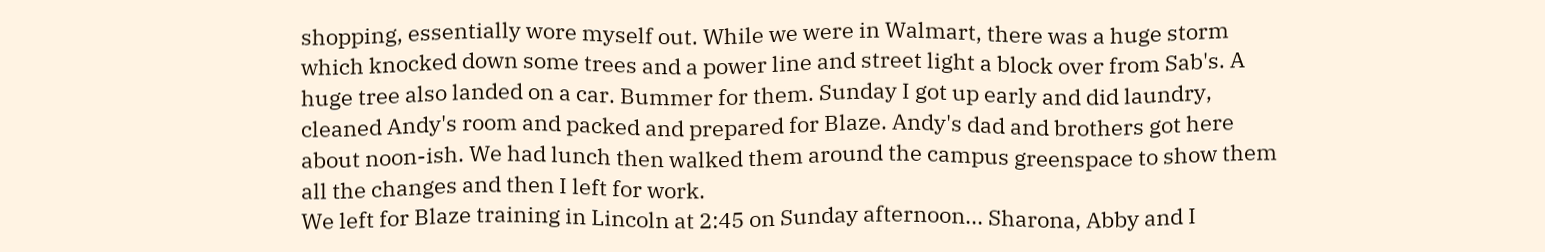shopping, essentially wore myself out. While we were in Walmart, there was a huge storm which knocked down some trees and a power line and street light a block over from Sab's. A huge tree also landed on a car. Bummer for them. Sunday I got up early and did laundry, cleaned Andy's room and packed and prepared for Blaze. Andy's dad and brothers got here about noon-ish. We had lunch then walked them around the campus greenspace to show them all the changes and then I left for work.
We left for Blaze training in Lincoln at 2:45 on Sunday afternoon... Sharona, Abby and I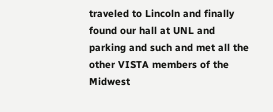traveled to Lincoln and finally found our hall at UNL and parking and such and met all the other VISTA members of the Midwest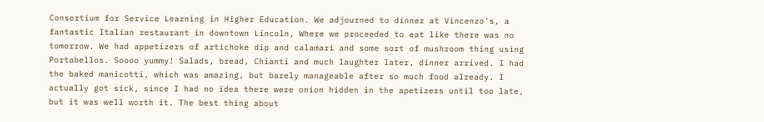Consortium for Service Learning in Higher Education. We adjourned to dinner at Vincenzo's, a fantastic Italian restaurant in downtown Lincoln, Where we proceeded to eat like there was no tomorrow. We had appetizers of artichoke dip and calamari and some sort of mushroom thing using Portabellos. Soooo yummy! Salads, bread, Chianti and much laughter later, dinner arrived. I had the baked manicotti, which was amazing, but barely manageable after so much food already. I actually got sick, since I had no idea there were onion hidden in the apetizers until too late, but it was well worth it. The best thing about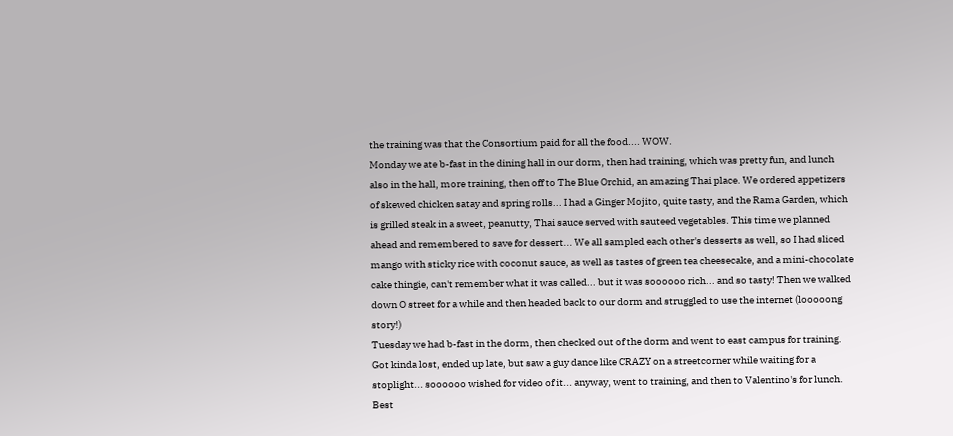the training was that the Consortium paid for all the food.... WOW.
Monday we ate b-fast in the dining hall in our dorm, then had training, which was pretty fun, and lunch also in the hall, more training, then off to The Blue Orchid, an amazing Thai place. We ordered appetizers of skewed chicken satay and spring rolls... I had a Ginger Mojito, quite tasty, and the Rama Garden, which is grilled steak in a sweet, peanutty, Thai sauce served with sauteed vegetables. This time we planned ahead and remembered to save for dessert... We all sampled each other's desserts as well, so I had sliced mango with sticky rice with coconut sauce, as well as tastes of green tea cheesecake, and a mini-chocolate cake thingie, can't remember what it was called... but it was soooooo rich... and so tasty! Then we walked down O street for a while and then headed back to our dorm and struggled to use the internet (looooong story!)
Tuesday we had b-fast in the dorm, then checked out of the dorm and went to east campus for training. Got kinda lost, ended up late, but saw a guy dance like CRAZY on a streetcorner while waiting for a stoplight... soooooo wished for video of it... anyway, went to training, and then to Valentino's for lunch. Best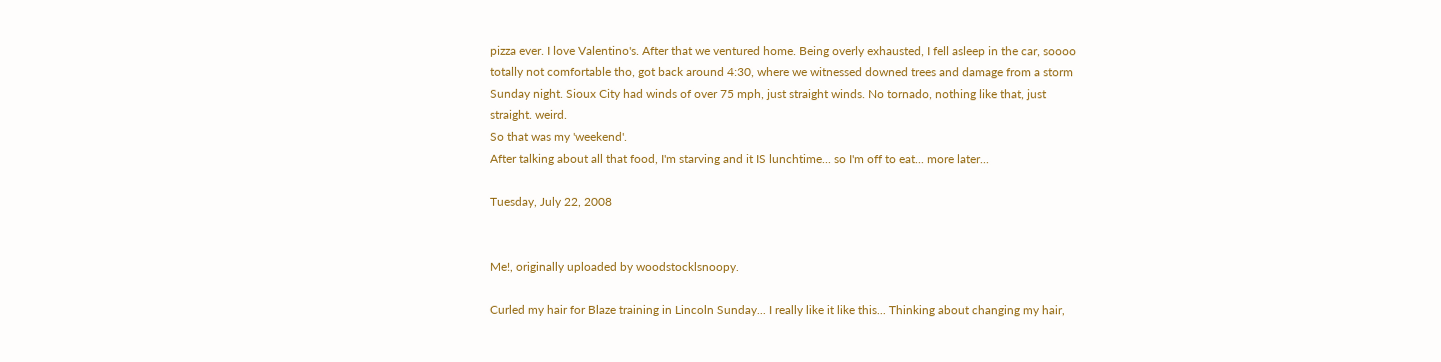pizza ever. I love Valentino's. After that we ventured home. Being overly exhausted, I fell asleep in the car, soooo totally not comfortable tho, got back around 4:30, where we witnessed downed trees and damage from a storm Sunday night. Sioux City had winds of over 75 mph, just straight winds. No tornado, nothing like that, just straight. weird.
So that was my 'weekend'.
After talking about all that food, I'm starving and it IS lunchtime... so I'm off to eat... more later...

Tuesday, July 22, 2008


Me!, originally uploaded by woodstocklsnoopy.

Curled my hair for Blaze training in Lincoln Sunday... I really like it like this... Thinking about changing my hair,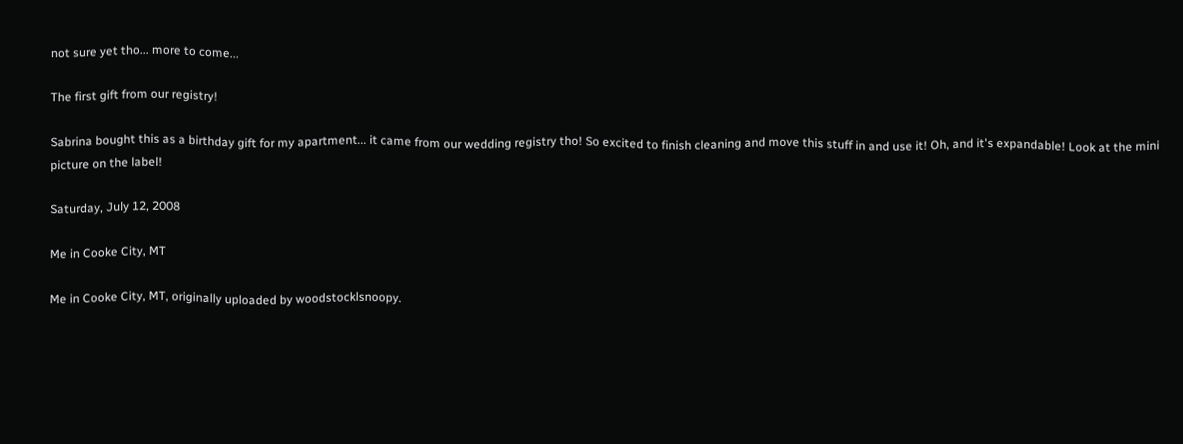not sure yet tho... more to come...

The first gift from our registry!

Sabrina bought this as a birthday gift for my apartment... it came from our wedding registry tho! So excited to finish cleaning and move this stuff in and use it! Oh, and it's expandable! Look at the mini picture on the label!

Saturday, July 12, 2008

Me in Cooke City, MT

Me in Cooke City, MT, originally uploaded by woodstocklsnoopy.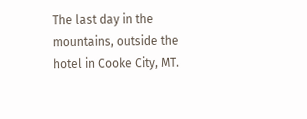The last day in the mountains, outside the hotel in Cooke City, MT.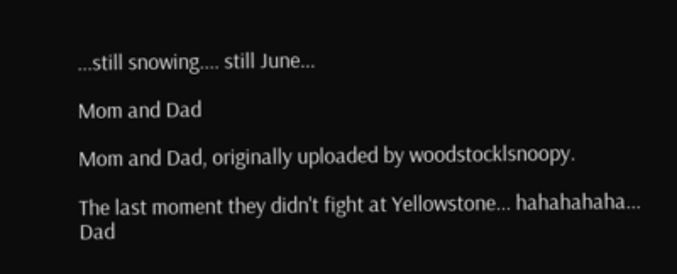...still snowing.... still June...

Mom and Dad

Mom and Dad, originally uploaded by woodstocklsnoopy.

The last moment they didn't fight at Yellowstone... hahahahaha...
Dad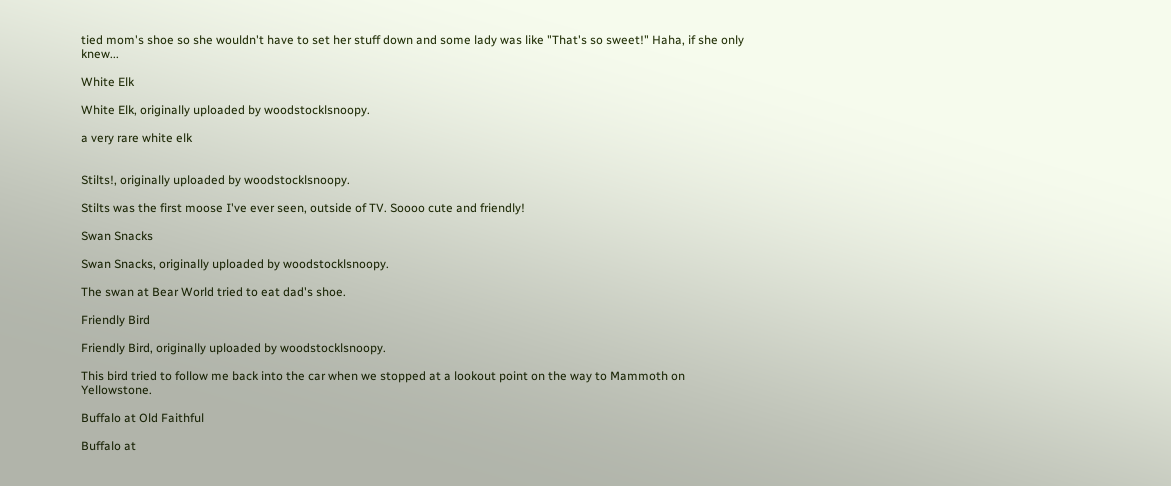tied mom's shoe so she wouldn't have to set her stuff down and some lady was like "That's so sweet!" Haha, if she only knew...

White Elk

White Elk, originally uploaded by woodstocklsnoopy.

a very rare white elk


Stilts!, originally uploaded by woodstocklsnoopy.

Stilts was the first moose I've ever seen, outside of TV. Soooo cute and friendly!

Swan Snacks

Swan Snacks, originally uploaded by woodstocklsnoopy.

The swan at Bear World tried to eat dad's shoe.

Friendly Bird

Friendly Bird, originally uploaded by woodstocklsnoopy.

This bird tried to follow me back into the car when we stopped at a lookout point on the way to Mammoth on Yellowstone.

Buffalo at Old Faithful

Buffalo at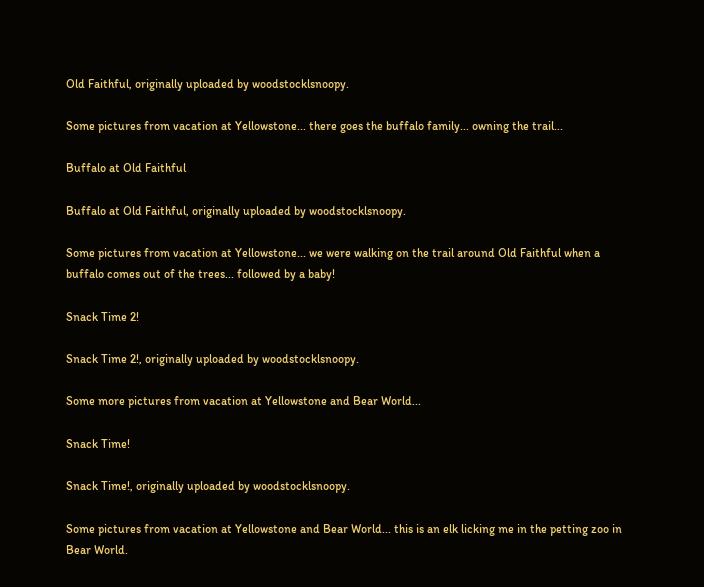Old Faithful, originally uploaded by woodstocklsnoopy.

Some pictures from vacation at Yellowstone... there goes the buffalo family... owning the trail...

Buffalo at Old Faithful

Buffalo at Old Faithful, originally uploaded by woodstocklsnoopy.

Some pictures from vacation at Yellowstone... we were walking on the trail around Old Faithful when a buffalo comes out of the trees... followed by a baby!

Snack Time 2!

Snack Time 2!, originally uploaded by woodstocklsnoopy.

Some more pictures from vacation at Yellowstone and Bear World...

Snack Time!

Snack Time!, originally uploaded by woodstocklsnoopy.

Some pictures from vacation at Yellowstone and Bear World... this is an elk licking me in the petting zoo in Bear World.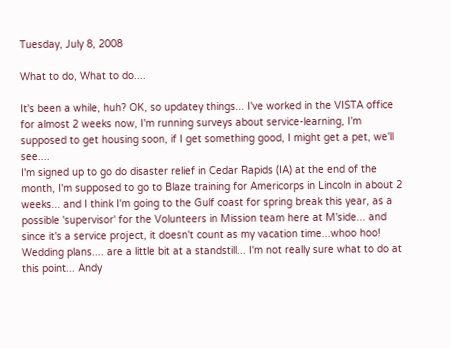Tuesday, July 8, 2008

What to do, What to do....

It's been a while, huh? OK, so updatey things... I've worked in the VISTA office for almost 2 weeks now, I'm running surveys about service-learning, I'm supposed to get housing soon, if I get something good, I might get a pet, we'll see....
I'm signed up to go do disaster relief in Cedar Rapids (IA) at the end of the month, I'm supposed to go to Blaze training for Americorps in Lincoln in about 2 weeks... and I think I'm going to the Gulf coast for spring break this year, as a possible 'supervisor' for the Volunteers in Mission team here at M'side... and since it's a service project, it doesn't count as my vacation time...whoo hoo!
Wedding plans.... are a little bit at a standstill... I'm not really sure what to do at this point... Andy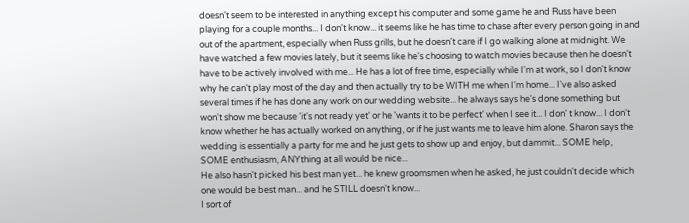doesn't seem to be interested in anything except his computer and some game he and Russ have been playing for a couple months... I don't know... it seems like he has time to chase after every person going in and out of the apartment, especially when Russ grills, but he doesn't care if I go walking alone at midnight. We have watched a few movies lately, but it seems like he's choosing to watch movies because then he doesn't have to be actively involved with me... He has a lot of free time, especially while I'm at work, so I don't know why he can't play most of the day and then actually try to be WITH me when I'm home... I've also asked several times if he has done any work on our wedding website... he always says he's done something but won't show me because 'it's not ready yet' or he 'wants it to be perfect' when I see it... I don' t know... I don't know whether he has actually worked on anything, or if he just wants me to leave him alone. Sharon says the wedding is essentially a party for me and he just gets to show up and enjoy, but dammit... SOME help, SOME enthusiasm, ANYthing at all would be nice...
He also hasn't picked his best man yet... he knew groomsmen when he asked, he just couldn't decide which one would be best man... and he STILL doesn't know...
I sort of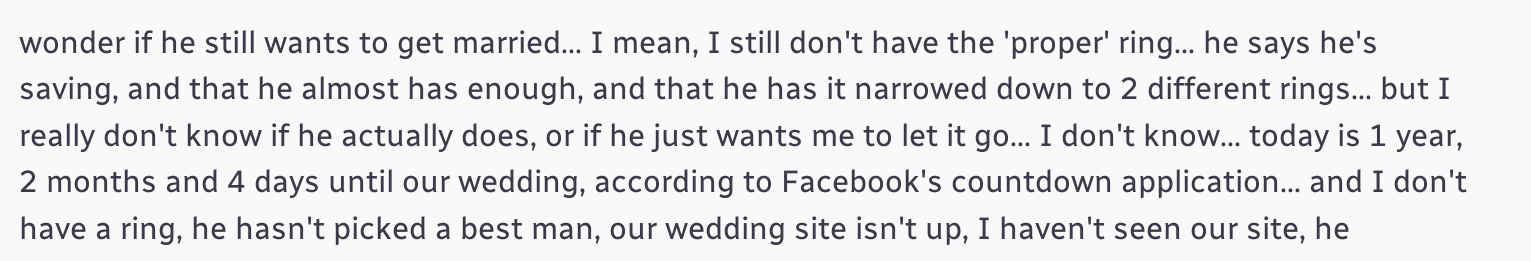wonder if he still wants to get married... I mean, I still don't have the 'proper' ring... he says he's saving, and that he almost has enough, and that he has it narrowed down to 2 different rings... but I really don't know if he actually does, or if he just wants me to let it go... I don't know... today is 1 year, 2 months and 4 days until our wedding, according to Facebook's countdown application... and I don't have a ring, he hasn't picked a best man, our wedding site isn't up, I haven't seen our site, he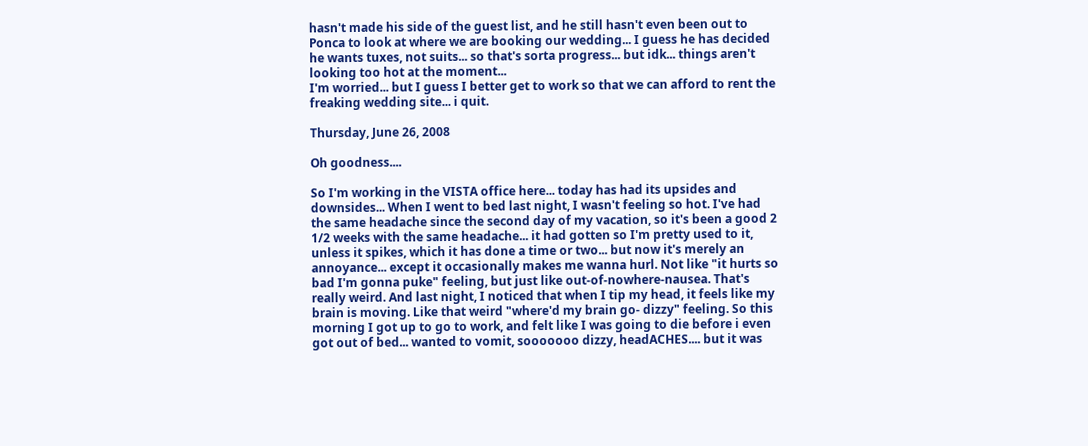hasn't made his side of the guest list, and he still hasn't even been out to Ponca to look at where we are booking our wedding... I guess he has decided he wants tuxes, not suits... so that's sorta progress... but idk... things aren't looking too hot at the moment...
I'm worried... but I guess I better get to work so that we can afford to rent the freaking wedding site... i quit.

Thursday, June 26, 2008

Oh goodness....

So I'm working in the VISTA office here... today has had its upsides and downsides... When I went to bed last night, I wasn't feeling so hot. I've had the same headache since the second day of my vacation, so it's been a good 2 1/2 weeks with the same headache... it had gotten so I'm pretty used to it, unless it spikes, which it has done a time or two... but now it's merely an annoyance... except it occasionally makes me wanna hurl. Not like "it hurts so bad I'm gonna puke" feeling, but just like out-of-nowhere-nausea. That's really weird. And last night, I noticed that when I tip my head, it feels like my brain is moving. Like that weird "where'd my brain go- dizzy" feeling. So this morning I got up to go to work, and felt like I was going to die before i even got out of bed... wanted to vomit, sooooooo dizzy, headACHES.... but it was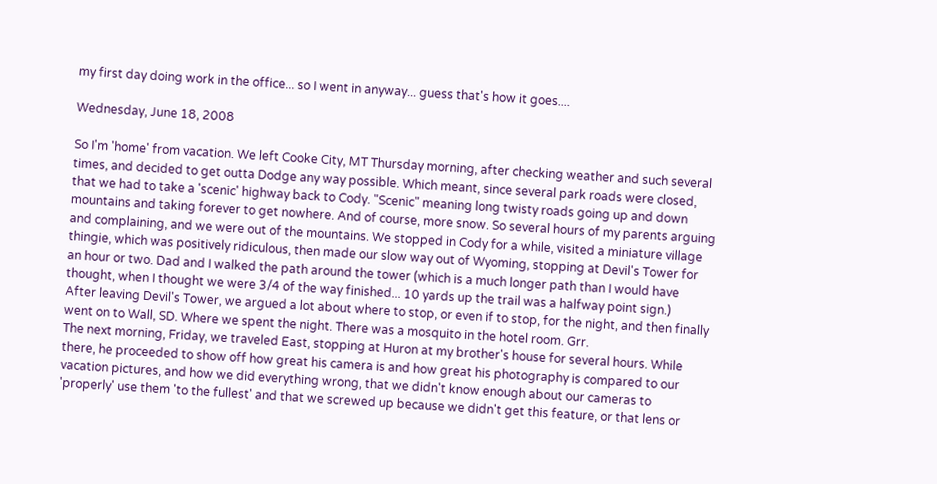my first day doing work in the office... so I went in anyway... guess that's how it goes....

Wednesday, June 18, 2008

So I'm 'home' from vacation. We left Cooke City, MT Thursday morning, after checking weather and such several times, and decided to get outta Dodge any way possible. Which meant, since several park roads were closed, that we had to take a 'scenic' highway back to Cody. "Scenic" meaning long twisty roads going up and down mountains and taking forever to get nowhere. And of course, more snow. So several hours of my parents arguing and complaining, and we were out of the mountains. We stopped in Cody for a while, visited a miniature village thingie, which was positively ridiculous, then made our slow way out of Wyoming, stopping at Devil's Tower for an hour or two. Dad and I walked the path around the tower (which is a much longer path than I would have thought, when I thought we were 3/4 of the way finished... 10 yards up the trail was a halfway point sign.)
After leaving Devil's Tower, we argued a lot about where to stop, or even if to stop, for the night, and then finally went on to Wall, SD. Where we spent the night. There was a mosquito in the hotel room. Grr.
The next morning, Friday, we traveled East, stopping at Huron at my brother's house for several hours. While there, he proceeded to show off how great his camera is and how great his photography is compared to our vacation pictures, and how we did everything wrong, that we didn't know enough about our cameras to 'properly' use them 'to the fullest' and that we screwed up because we didn't get this feature, or that lens or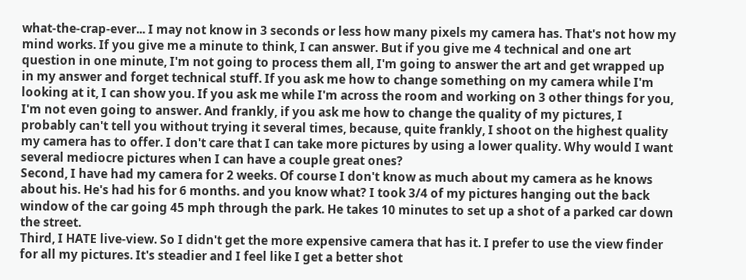what-the-crap-ever... I may not know in 3 seconds or less how many pixels my camera has. That's not how my mind works. If you give me a minute to think, I can answer. But if you give me 4 technical and one art question in one minute, I'm not going to process them all, I'm going to answer the art and get wrapped up in my answer and forget technical stuff. If you ask me how to change something on my camera while I'm looking at it, I can show you. If you ask me while I'm across the room and working on 3 other things for you, I'm not even going to answer. And frankly, if you ask me how to change the quality of my pictures, I probably can't tell you without trying it several times, because, quite frankly, I shoot on the highest quality my camera has to offer. I don't care that I can take more pictures by using a lower quality. Why would I want several mediocre pictures when I can have a couple great ones?
Second, I have had my camera for 2 weeks. Of course I don't know as much about my camera as he knows about his. He's had his for 6 months. and you know what? I took 3/4 of my pictures hanging out the back window of the car going 45 mph through the park. He takes 10 minutes to set up a shot of a parked car down the street.
Third, I HATE live-view. So I didn't get the more expensive camera that has it. I prefer to use the view finder for all my pictures. It's steadier and I feel like I get a better shot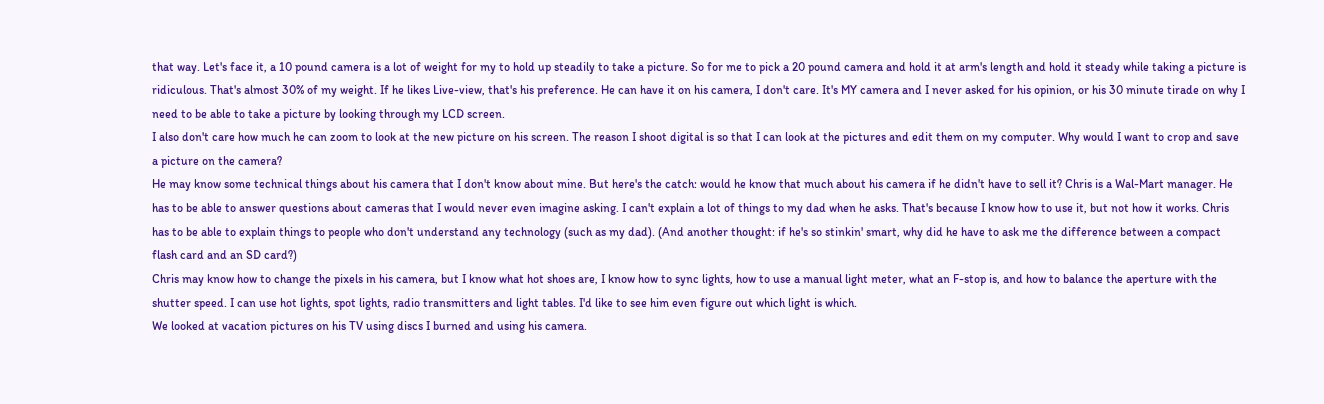that way. Let's face it, a 10 pound camera is a lot of weight for my to hold up steadily to take a picture. So for me to pick a 20 pound camera and hold it at arm's length and hold it steady while taking a picture is ridiculous. That's almost 30% of my weight. If he likes Live-view, that's his preference. He can have it on his camera, I don't care. It's MY camera and I never asked for his opinion, or his 30 minute tirade on why I need to be able to take a picture by looking through my LCD screen.
I also don't care how much he can zoom to look at the new picture on his screen. The reason I shoot digital is so that I can look at the pictures and edit them on my computer. Why would I want to crop and save a picture on the camera?
He may know some technical things about his camera that I don't know about mine. But here's the catch: would he know that much about his camera if he didn't have to sell it? Chris is a Wal-Mart manager. He has to be able to answer questions about cameras that I would never even imagine asking. I can't explain a lot of things to my dad when he asks. That's because I know how to use it, but not how it works. Chris has to be able to explain things to people who don't understand any technology (such as my dad). (And another thought: if he's so stinkin' smart, why did he have to ask me the difference between a compact flash card and an SD card?)
Chris may know how to change the pixels in his camera, but I know what hot shoes are, I know how to sync lights, how to use a manual light meter, what an F-stop is, and how to balance the aperture with the shutter speed. I can use hot lights, spot lights, radio transmitters and light tables. I'd like to see him even figure out which light is which.
We looked at vacation pictures on his TV using discs I burned and using his camera.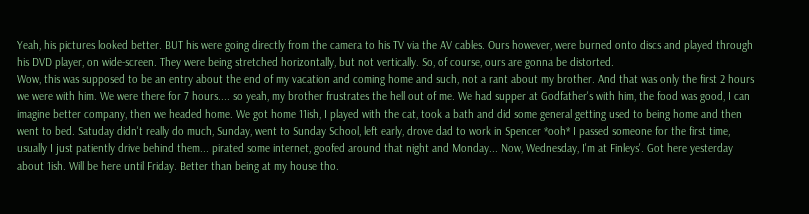Yeah, his pictures looked better. BUT his were going directly from the camera to his TV via the AV cables. Ours however, were burned onto discs and played through his DVD player, on wide-screen. They were being stretched horizontally, but not vertically. So, of course, ours are gonna be distorted.
Wow, this was supposed to be an entry about the end of my vacation and coming home and such, not a rant about my brother. And that was only the first 2 hours we were with him. We were there for 7 hours.... so yeah, my brother frustrates the hell out of me. We had supper at Godfather's with him, the food was good, I can imagine better company, then we headed home. We got home 11ish, I played with the cat, took a bath and did some general getting used to being home and then went to bed. Satuday didn't really do much, Sunday, went to Sunday School, left early, drove dad to work in Spencer *ooh* I passed someone for the first time, usually I just patiently drive behind them... pirated some internet, goofed around that night and Monday... Now, Wednesday, I'm at Finleys'. Got here yesterday about 1ish. Will be here until Friday. Better than being at my house tho.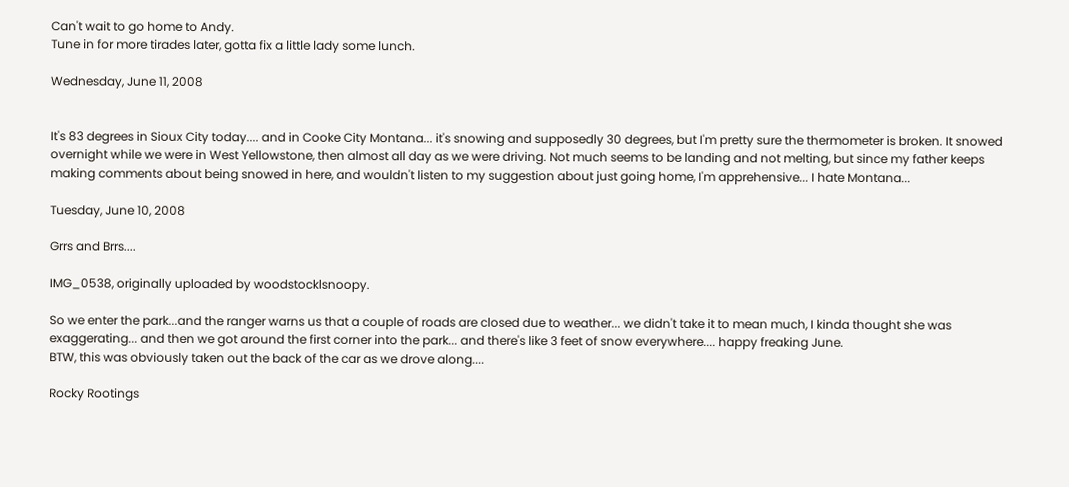Can't wait to go home to Andy.
Tune in for more tirades later, gotta fix a little lady some lunch.

Wednesday, June 11, 2008


It's 83 degrees in Sioux City today.... and in Cooke City Montana... it's snowing and supposedly 30 degrees, but I'm pretty sure the thermometer is broken. It snowed overnight while we were in West Yellowstone, then almost all day as we were driving. Not much seems to be landing and not melting, but since my father keeps making comments about being snowed in here, and wouldn't listen to my suggestion about just going home, I'm apprehensive... I hate Montana...

Tuesday, June 10, 2008

Grrs and Brrs....

IMG_0538, originally uploaded by woodstocklsnoopy.

So we enter the park...and the ranger warns us that a couple of roads are closed due to weather... we didn't take it to mean much, I kinda thought she was exaggerating... and then we got around the first corner into the park... and there's like 3 feet of snow everywhere.... happy freaking June.
BTW, this was obviously taken out the back of the car as we drove along....

Rocky Rootings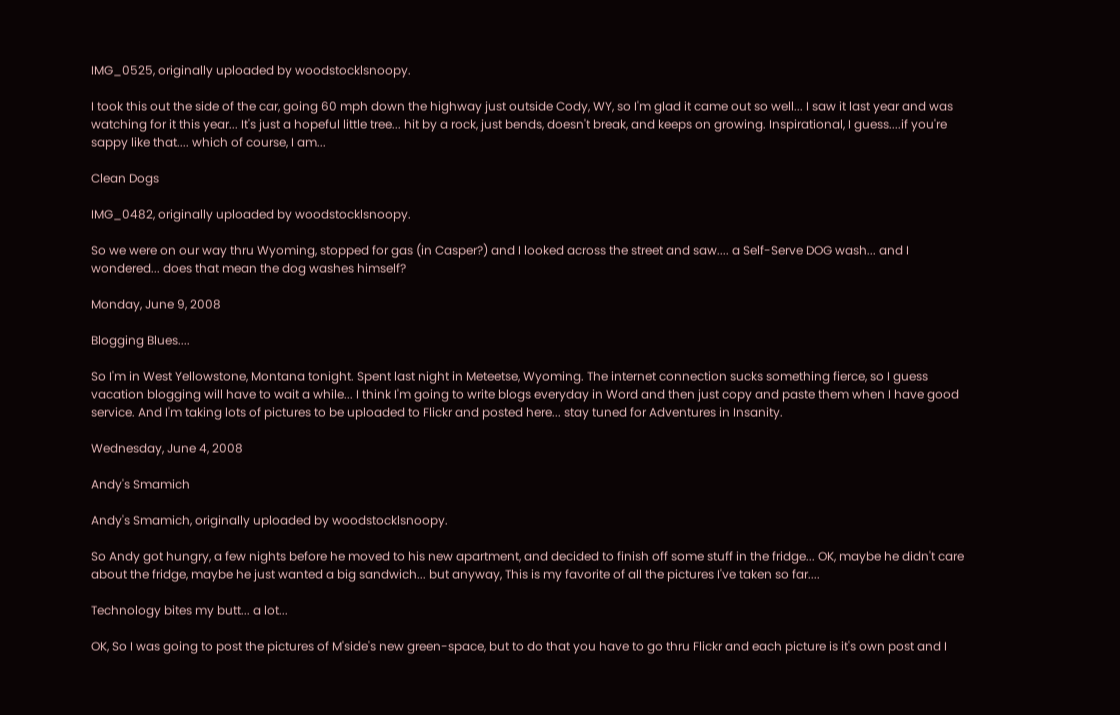IMG_0525, originally uploaded by woodstocklsnoopy.

I took this out the side of the car, going 60 mph down the highway just outside Cody, WY, so I'm glad it came out so well... I saw it last year and was watching for it this year... It's just a hopeful little tree... hit by a rock, just bends, doesn't break, and keeps on growing. Inspirational, I guess....if you're sappy like that.... which of course, I am...

Clean Dogs

IMG_0482, originally uploaded by woodstocklsnoopy.

So we were on our way thru Wyoming, stopped for gas (in Casper?) and I looked across the street and saw.... a Self-Serve DOG wash... and I wondered... does that mean the dog washes himself?

Monday, June 9, 2008

Blogging Blues....

So I'm in West Yellowstone, Montana tonight. Spent last night in Meteetse, Wyoming. The internet connection sucks something fierce, so I guess vacation blogging will have to wait a while... I think I'm going to write blogs everyday in Word and then just copy and paste them when I have good service. And I'm taking lots of pictures to be uploaded to Flickr and posted here... stay tuned for Adventures in Insanity.

Wednesday, June 4, 2008

Andy's Smamich

Andy's Smamich, originally uploaded by woodstocklsnoopy.

So Andy got hungry, a few nights before he moved to his new apartment, and decided to finish off some stuff in the fridge... OK, maybe he didn't care about the fridge, maybe he just wanted a big sandwich... but anyway, This is my favorite of all the pictures I've taken so far....

Technology bites my butt... a lot...

OK, So I was going to post the pictures of M'side's new green-space, but to do that you have to go thru Flickr and each picture is it's own post and I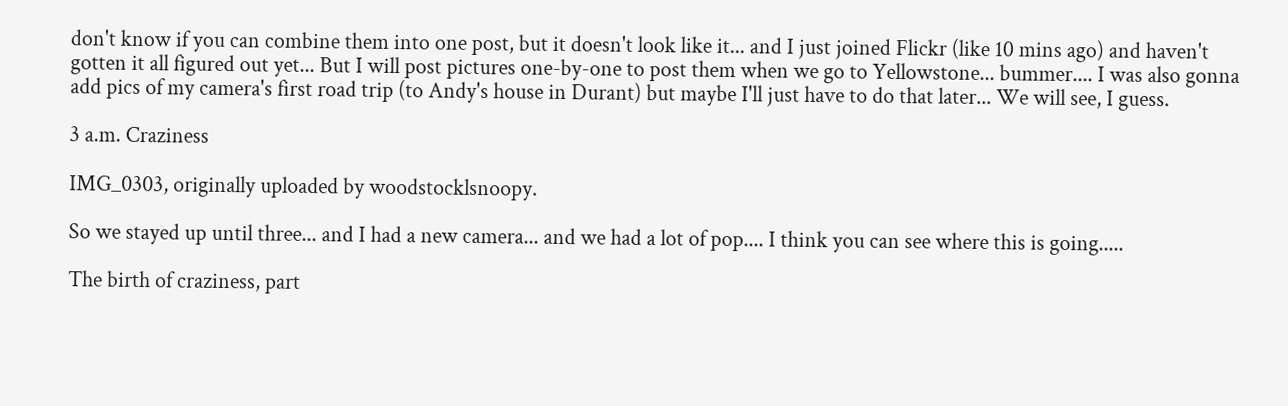don't know if you can combine them into one post, but it doesn't look like it... and I just joined Flickr (like 10 mins ago) and haven't gotten it all figured out yet... But I will post pictures one-by-one to post them when we go to Yellowstone... bummer.... I was also gonna add pics of my camera's first road trip (to Andy's house in Durant) but maybe I'll just have to do that later... We will see, I guess.

3 a.m. Craziness

IMG_0303, originally uploaded by woodstocklsnoopy.

So we stayed up until three... and I had a new camera... and we had a lot of pop.... I think you can see where this is going.....

The birth of craziness, part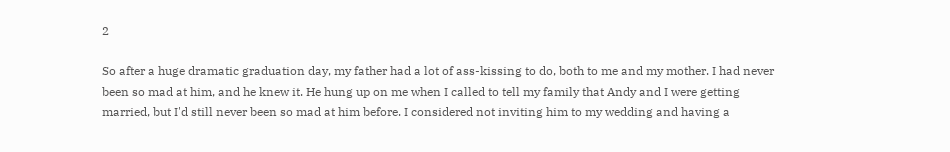2

So after a huge dramatic graduation day, my father had a lot of ass-kissing to do, both to me and my mother. I had never been so mad at him, and he knew it. He hung up on me when I called to tell my family that Andy and I were getting married, but I'd still never been so mad at him before. I considered not inviting him to my wedding and having a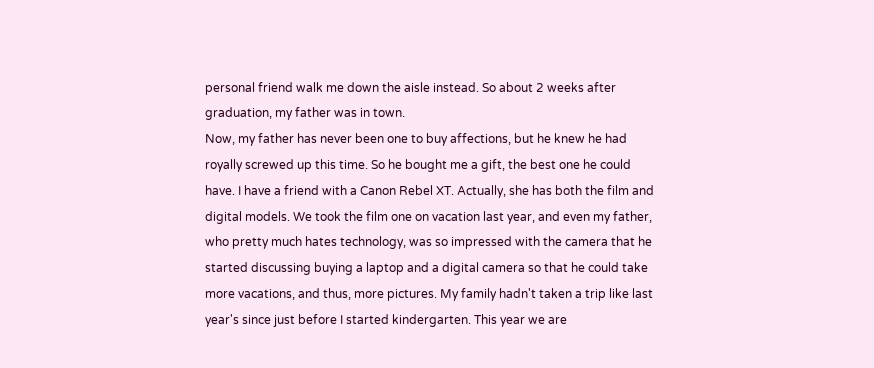personal friend walk me down the aisle instead. So about 2 weeks after graduation, my father was in town.
Now, my father has never been one to buy affections, but he knew he had royally screwed up this time. So he bought me a gift, the best one he could have. I have a friend with a Canon Rebel XT. Actually, she has both the film and digital models. We took the film one on vacation last year, and even my father, who pretty much hates technology, was so impressed with the camera that he started discussing buying a laptop and a digital camera so that he could take more vacations, and thus, more pictures. My family hadn't taken a trip like last year's since just before I started kindergarten. This year we are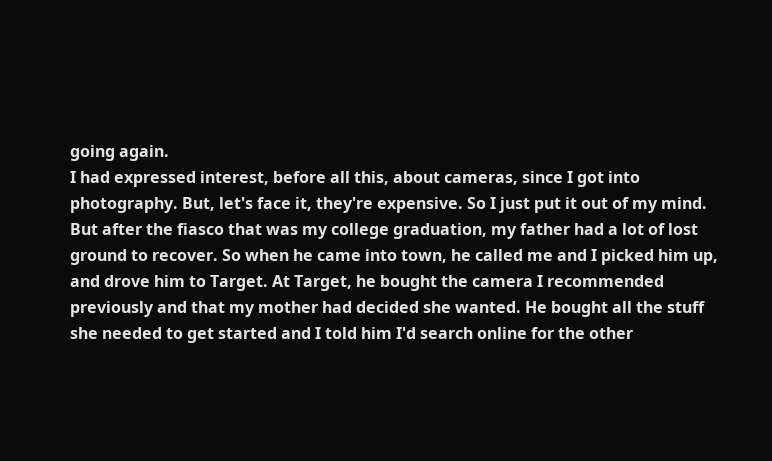going again.
I had expressed interest, before all this, about cameras, since I got into photography. But, let's face it, they're expensive. So I just put it out of my mind.
But after the fiasco that was my college graduation, my father had a lot of lost ground to recover. So when he came into town, he called me and I picked him up, and drove him to Target. At Target, he bought the camera I recommended previously and that my mother had decided she wanted. He bought all the stuff she needed to get started and I told him I'd search online for the other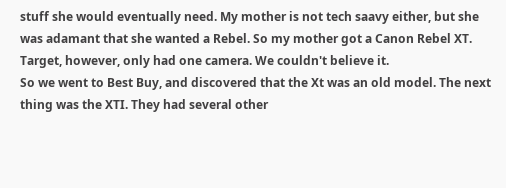stuff she would eventually need. My mother is not tech saavy either, but she was adamant that she wanted a Rebel. So my mother got a Canon Rebel XT. Target, however, only had one camera. We couldn't believe it.
So we went to Best Buy, and discovered that the Xt was an old model. The next thing was the XTI. They had several other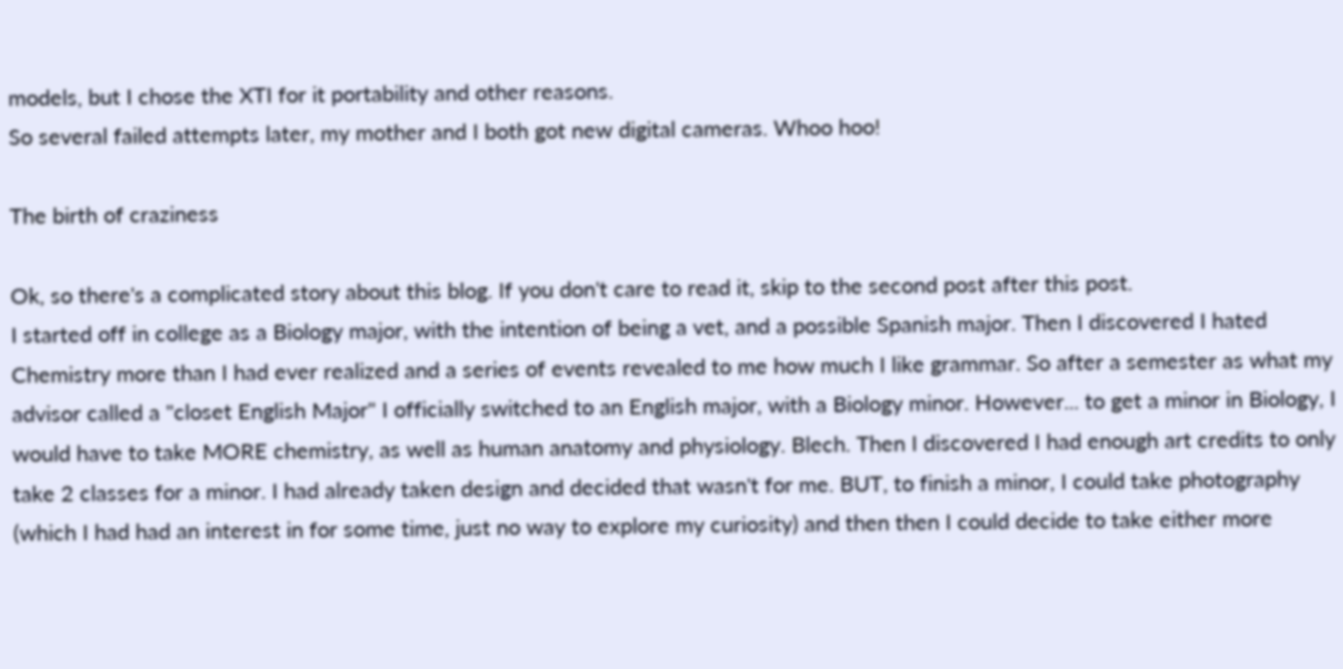models, but I chose the XTI for it portability and other reasons.
So several failed attempts later, my mother and I both got new digital cameras. Whoo hoo!

The birth of craziness

Ok, so there's a complicated story about this blog. If you don't care to read it, skip to the second post after this post.
I started off in college as a Biology major, with the intention of being a vet, and a possible Spanish major. Then I discovered I hated Chemistry more than I had ever realized and a series of events revealed to me how much I like grammar. So after a semester as what my advisor called a "closet English Major" I officially switched to an English major, with a Biology minor. However... to get a minor in Biology, I would have to take MORE chemistry, as well as human anatomy and physiology. Blech. Then I discovered I had enough art credits to only take 2 classes for a minor. I had already taken design and decided that wasn't for me. BUT, to finish a minor, I could take photography (which I had had an interest in for some time, just no way to explore my curiosity) and then then I could decide to take either more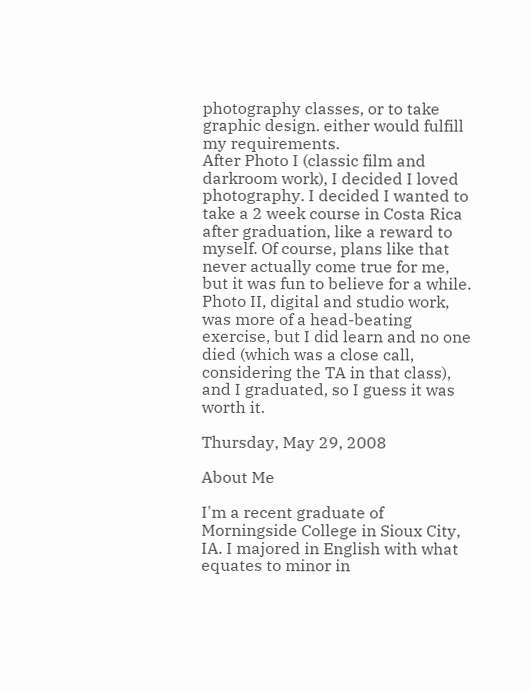photography classes, or to take graphic design. either would fulfill my requirements.
After Photo I (classic film and darkroom work), I decided I loved photography. I decided I wanted to take a 2 week course in Costa Rica after graduation, like a reward to myself. Of course, plans like that never actually come true for me, but it was fun to believe for a while. Photo II, digital and studio work, was more of a head-beating exercise, but I did learn and no one died (which was a close call, considering the TA in that class), and I graduated, so I guess it was worth it.

Thursday, May 29, 2008

About Me

I'm a recent graduate of Morningside College in Sioux City, IA. I majored in English with what equates to minor in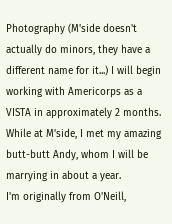Photography (M'side doesn't actually do minors, they have a different name for it...) I will begin working with Americorps as a VISTA in approximately 2 months.
While at M'side, I met my amazing butt-butt Andy, whom I will be marrying in about a year.
I'm originally from O'Neill,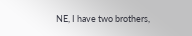NE, I have two brothers,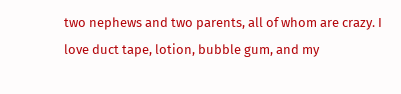two nephews and two parents, all of whom are crazy. I love duct tape, lotion, bubble gum, and my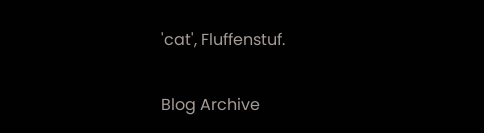'cat', Fluffenstuf.

Blog Archive